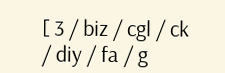[ 3 / biz / cgl / ck / diy / fa / g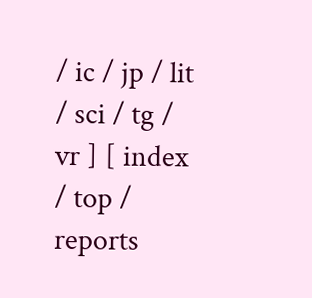/ ic / jp / lit / sci / tg / vr ] [ index / top / reports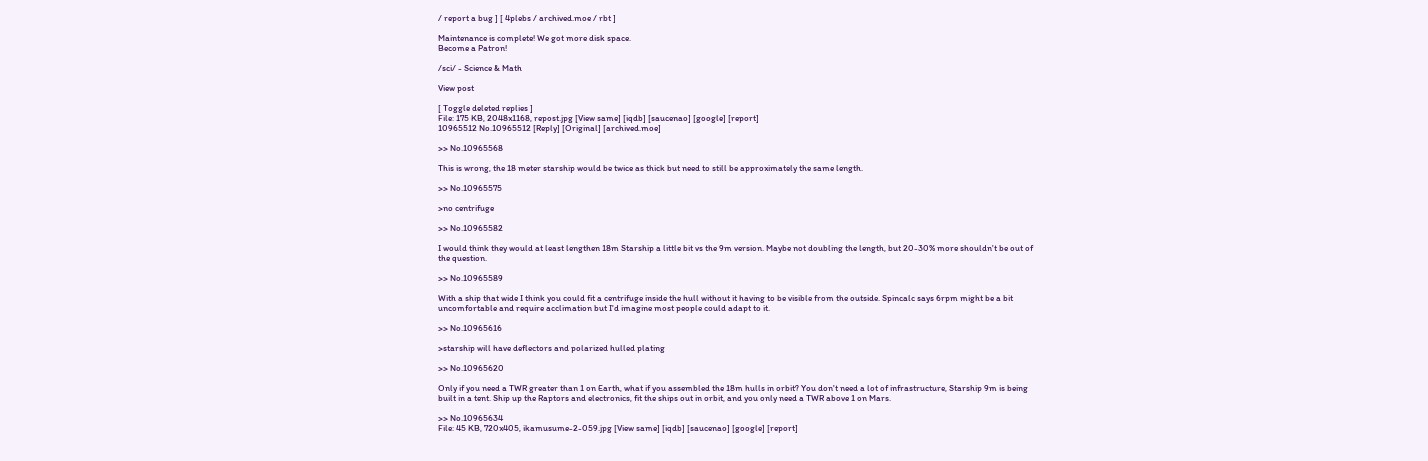/ report a bug ] [ 4plebs / archived.moe / rbt ]

Maintenance is complete! We got more disk space.
Become a Patron!

/sci/ - Science & Math

View post

[ Toggle deleted replies ]
File: 175 KB, 2048x1168, repost.jpg [View same] [iqdb] [saucenao] [google] [report]
10965512 No.10965512 [Reply] [Original] [archived.moe]

>> No.10965568

This is wrong, the 18 meter starship would be twice as thick but need to still be approximately the same length.

>> No.10965575

>no centrifuge

>> No.10965582

I would think they would at least lengthen 18m Starship a little bit vs the 9m version. Maybe not doubling the length, but 20-30% more shouldn't be out of the question.

>> No.10965589

With a ship that wide I think you could fit a centrifuge inside the hull without it having to be visible from the outside. Spincalc says 6rpm might be a bit uncomfortable and require acclimation but I'd imagine most people could adapt to it.

>> No.10965616

>starship will have deflectors and polarized hulled plating

>> No.10965620

Only if you need a TWR greater than 1 on Earth, what if you assembled the 18m hulls in orbit? You don't need a lot of infrastructure, Starship 9m is being built in a tent. Ship up the Raptors and electronics, fit the ships out in orbit, and you only need a TWR above 1 on Mars.

>> No.10965634
File: 45 KB, 720x405, ikamusume-2-059.jpg [View same] [iqdb] [saucenao] [google] [report]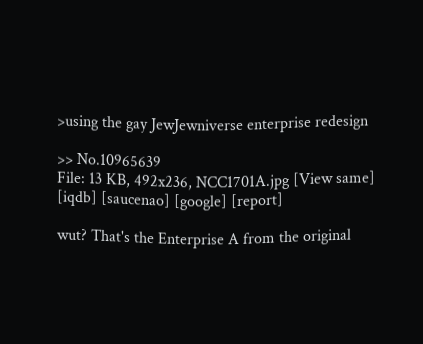>using the gay JewJewniverse enterprise redesign

>> No.10965639
File: 13 KB, 492x236, NCC1701A.jpg [View same] [iqdb] [saucenao] [google] [report]

wut? That's the Enterprise A from the original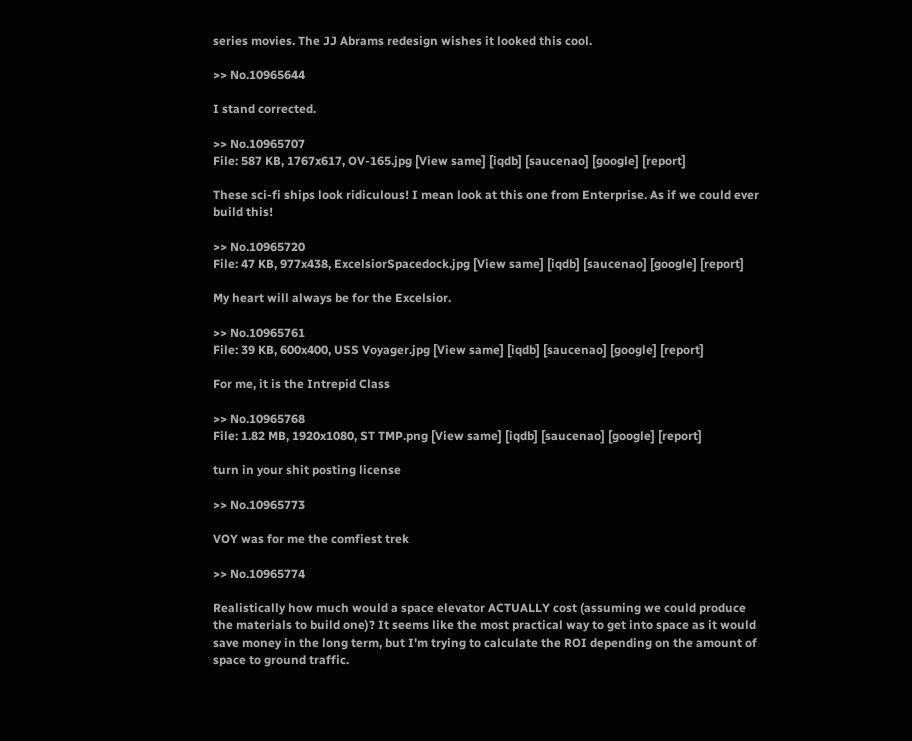series movies. The JJ Abrams redesign wishes it looked this cool.

>> No.10965644

I stand corrected.

>> No.10965707
File: 587 KB, 1767x617, OV-165.jpg [View same] [iqdb] [saucenao] [google] [report]

These sci-fi ships look ridiculous! I mean look at this one from Enterprise. As if we could ever build this!

>> No.10965720
File: 47 KB, 977x438, ExcelsiorSpacedock.jpg [View same] [iqdb] [saucenao] [google] [report]

My heart will always be for the Excelsior.

>> No.10965761
File: 39 KB, 600x400, USS Voyager.jpg [View same] [iqdb] [saucenao] [google] [report]

For me, it is the Intrepid Class

>> No.10965768
File: 1.82 MB, 1920x1080, ST TMP.png [View same] [iqdb] [saucenao] [google] [report]

turn in your shit posting license

>> No.10965773

VOY was for me the comfiest trek

>> No.10965774

Realistically how much would a space elevator ACTUALLY cost (assuming we could produce the materials to build one)? It seems like the most practical way to get into space as it would save money in the long term, but I'm trying to calculate the ROI depending on the amount of space to ground traffic.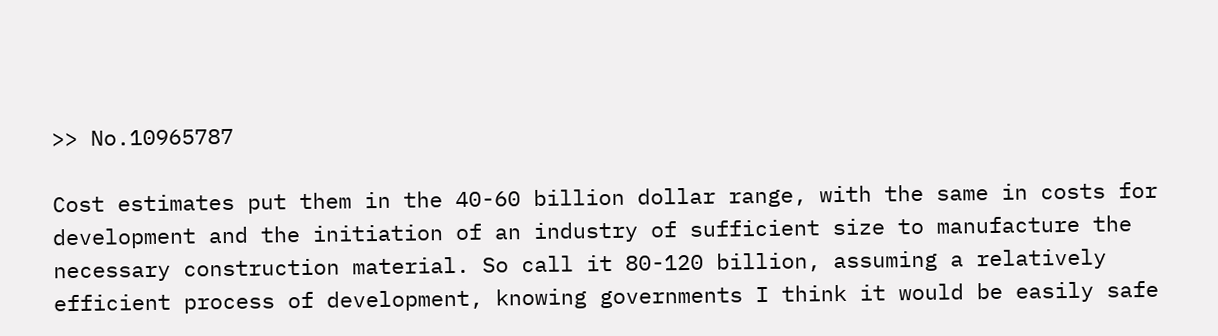>> No.10965787

Cost estimates put them in the 40-60 billion dollar range, with the same in costs for development and the initiation of an industry of sufficient size to manufacture the necessary construction material. So call it 80-120 billion, assuming a relatively efficient process of development, knowing governments I think it would be easily safe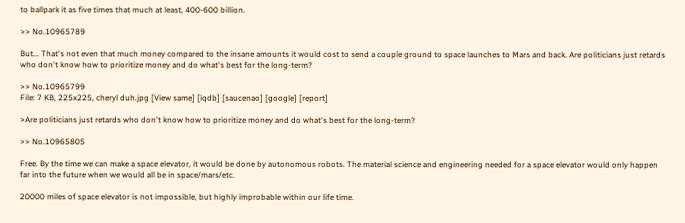to ballpark it as five times that much at least, 400-600 billion.

>> No.10965789

But... That's not even that much money compared to the insane amounts it would cost to send a couple ground to space launches to Mars and back. Are politicians just retards who don't know how to prioritize money and do what's best for the long-term?

>> No.10965799
File: 7 KB, 225x225, cheryl duh.jpg [View same] [iqdb] [saucenao] [google] [report]

>Are politicians just retards who don't know how to prioritize money and do what's best for the long-term?

>> No.10965805

Free. By the time we can make a space elevator, it would be done by autonomous robots. The material science and engineering needed for a space elevator would only happen far into the future when we would all be in space/mars/etc.

20000 miles of space elevator is not impossible, but highly improbable within our life time.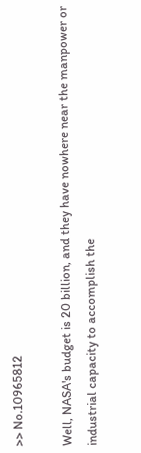>> No.10965812

Well, NASA's budget is 20 billion, and they have nowhere near the manpower or industrial capacity to accomplish the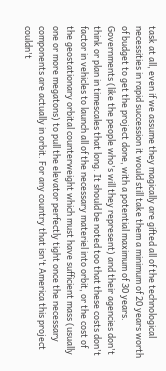task at all, even if we assume they magically are gifted all of the technological necessities in rapid succession it would still take them a minimum of 20 years worth of budget to get the project done, with a potential maximum of 30 years. Governments (like the people who's will they represent) and their agencies don't think or plan in timescales that long. It should be noted too that these costs don't factor in vehicles to launch all of the necessary materiel into orbit, or the cost of the geostationary orbital counterweight which must have sufficient mass (usually one or more megatons) to pull the elevator perfectly tight once the necessary components are actually in orbit. For any country that isn't America this project couldn't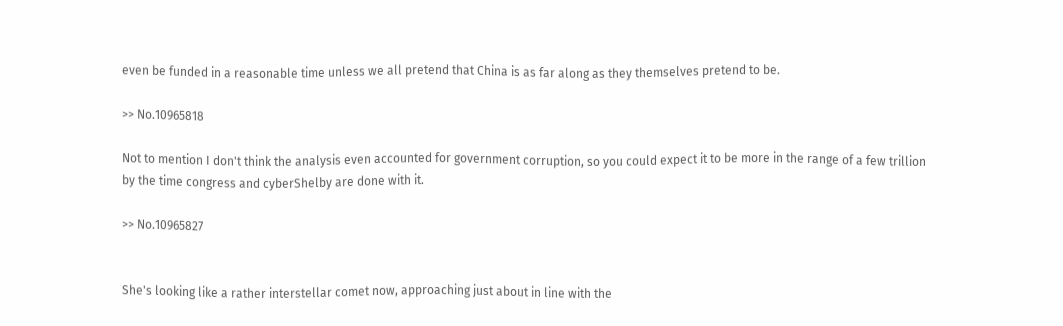even be funded in a reasonable time unless we all pretend that China is as far along as they themselves pretend to be.

>> No.10965818

Not to mention I don't think the analysis even accounted for government corruption, so you could expect it to be more in the range of a few trillion by the time congress and cyberShelby are done with it.

>> No.10965827


She's looking like a rather interstellar comet now, approaching just about in line with the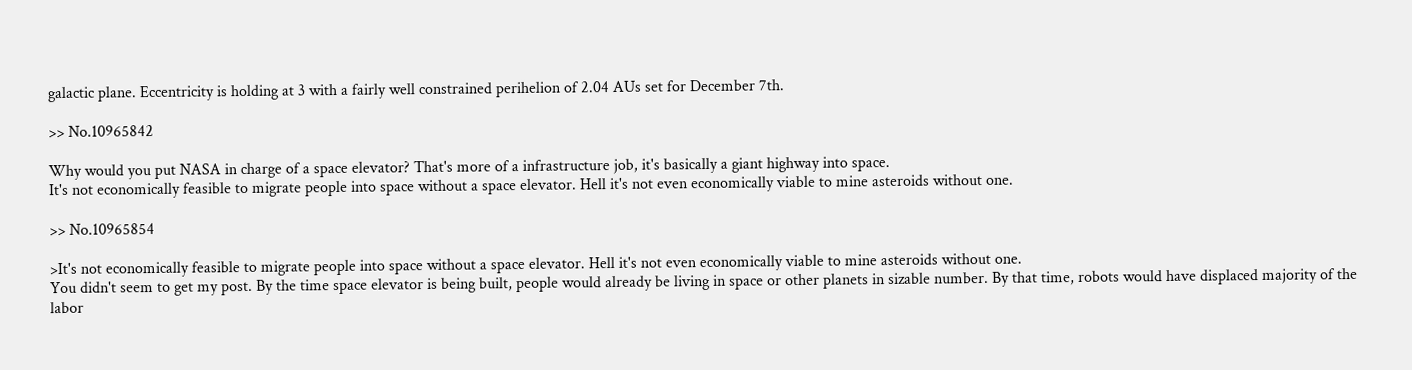galactic plane. Eccentricity is holding at 3 with a fairly well constrained perihelion of 2.04 AUs set for December 7th.

>> No.10965842

Why would you put NASA in charge of a space elevator? That's more of a infrastructure job, it's basically a giant highway into space.
It's not economically feasible to migrate people into space without a space elevator. Hell it's not even economically viable to mine asteroids without one.

>> No.10965854

>It's not economically feasible to migrate people into space without a space elevator. Hell it's not even economically viable to mine asteroids without one.
You didn't seem to get my post. By the time space elevator is being built, people would already be living in space or other planets in sizable number. By that time, robots would have displaced majority of the labor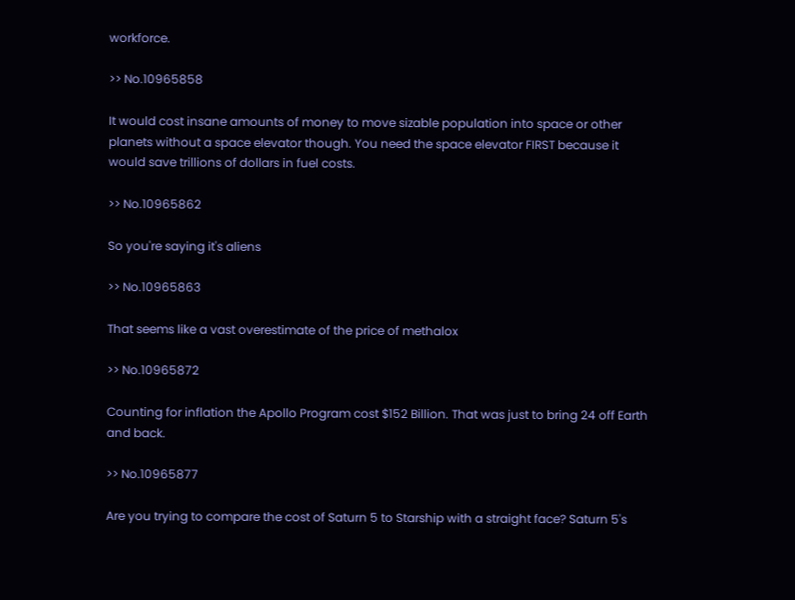workforce.

>> No.10965858

It would cost insane amounts of money to move sizable population into space or other planets without a space elevator though. You need the space elevator FIRST because it would save trillions of dollars in fuel costs.

>> No.10965862

So you're saying it's aliens

>> No.10965863

That seems like a vast overestimate of the price of methalox

>> No.10965872

Counting for inflation the Apollo Program cost $152 Billion. That was just to bring 24 off Earth and back.

>> No.10965877

Are you trying to compare the cost of Saturn 5 to Starship with a straight face? Saturn 5's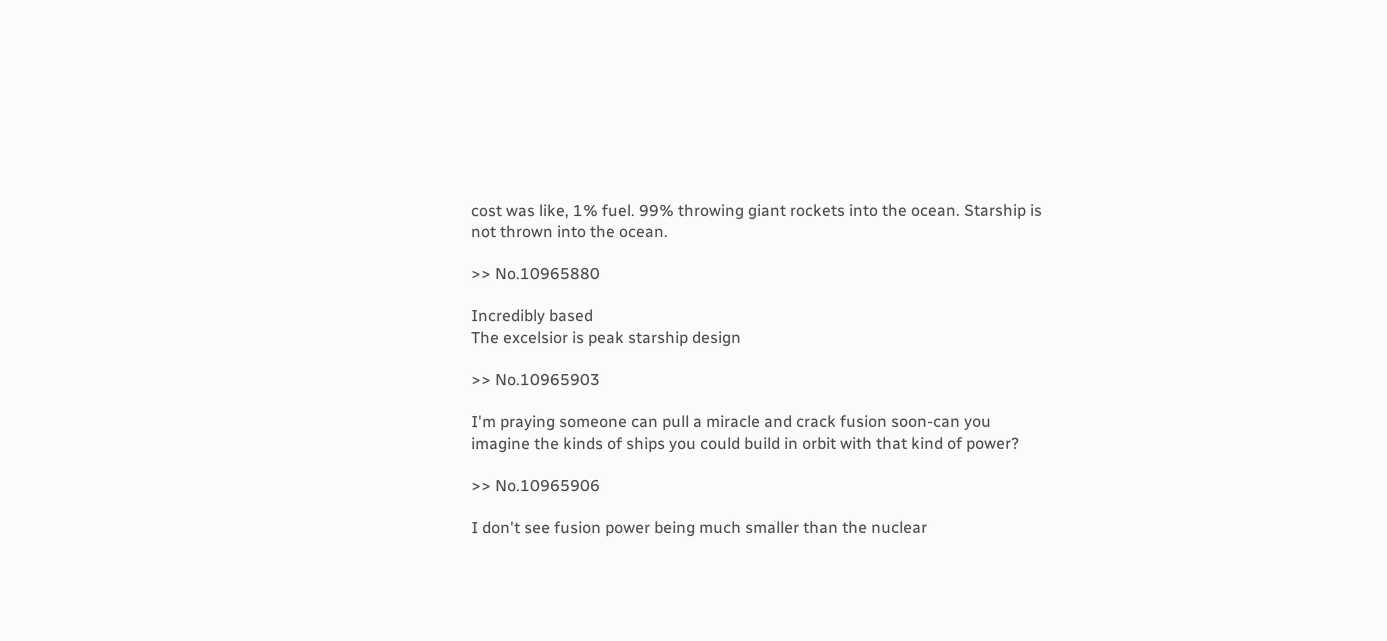cost was like, 1% fuel. 99% throwing giant rockets into the ocean. Starship is not thrown into the ocean.

>> No.10965880

Incredibly based
The excelsior is peak starship design

>> No.10965903

I'm praying someone can pull a miracle and crack fusion soon-can you imagine the kinds of ships you could build in orbit with that kind of power?

>> No.10965906

I don't see fusion power being much smaller than the nuclear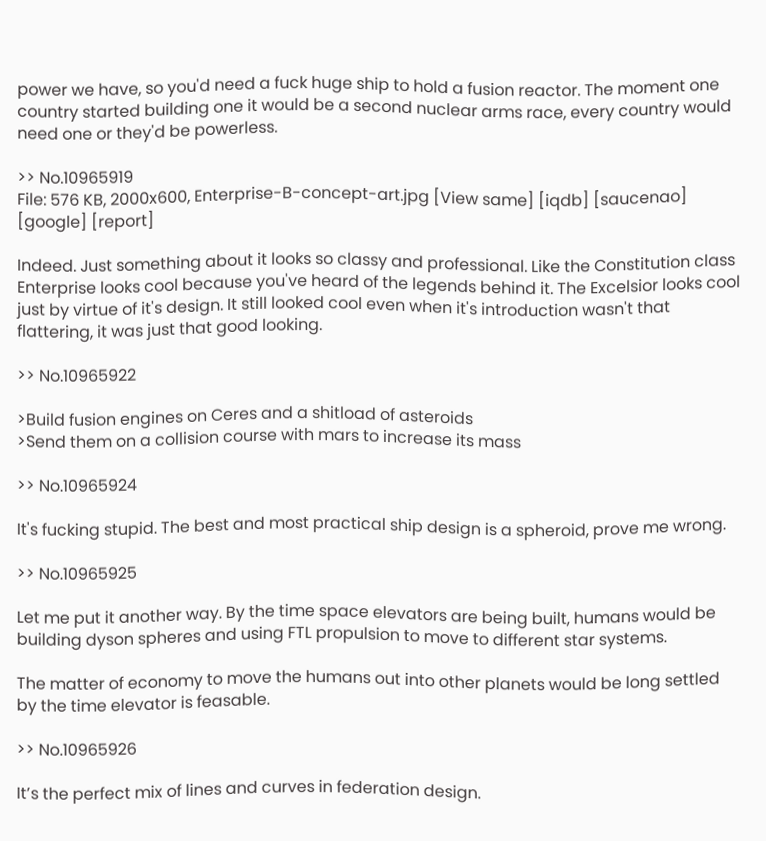power we have, so you'd need a fuck huge ship to hold a fusion reactor. The moment one country started building one it would be a second nuclear arms race, every country would need one or they'd be powerless.

>> No.10965919
File: 576 KB, 2000x600, Enterprise-B-concept-art.jpg [View same] [iqdb] [saucenao] [google] [report]

Indeed. Just something about it looks so classy and professional. Like the Constitution class Enterprise looks cool because you've heard of the legends behind it. The Excelsior looks cool just by virtue of it's design. It still looked cool even when it's introduction wasn't that flattering, it was just that good looking.

>> No.10965922

>Build fusion engines on Ceres and a shitload of asteroids
>Send them on a collision course with mars to increase its mass

>> No.10965924

It's fucking stupid. The best and most practical ship design is a spheroid, prove me wrong.

>> No.10965925

Let me put it another way. By the time space elevators are being built, humans would be building dyson spheres and using FTL propulsion to move to different star systems.

The matter of economy to move the humans out into other planets would be long settled by the time elevator is feasable.

>> No.10965926

It’s the perfect mix of lines and curves in federation design.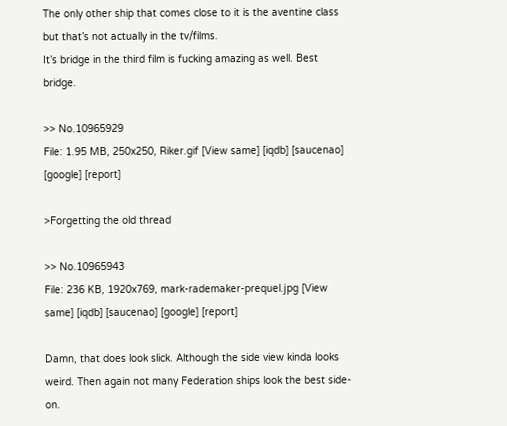The only other ship that comes close to it is the aventine class but that’s not actually in the tv/films.
It’s bridge in the third film is fucking amazing as well. Best bridge.

>> No.10965929
File: 1.95 MB, 250x250, Riker.gif [View same] [iqdb] [saucenao] [google] [report]

>Forgetting the old thread

>> No.10965943
File: 236 KB, 1920x769, mark-rademaker-prequel.jpg [View same] [iqdb] [saucenao] [google] [report]

Damn, that does look slick. Although the side view kinda looks weird. Then again not many Federation ships look the best side-on.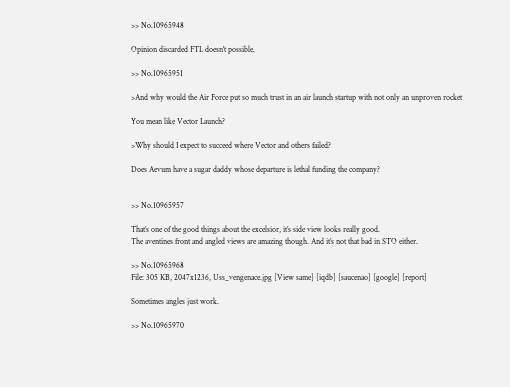>> No.10965948

Opinion discarded FTL doesn't possible.

>> No.10965951

>And why would the Air Force put so much trust in an air launch startup with not only an unproven rocket

You mean like Vector Launch?

>Why should I expect to succeed where Vector and others failed?

Does Aevum have a sugar daddy whose departure is lethal funding the company?


>> No.10965957

That’s one of the good things about the excelsior, it’s side view looks really good.
The aventines front and angled views are amazing though. And it’s not that bad in STO either.

>> No.10965968
File: 305 KB, 2047x1236, Uss_vengenace.jpg [View same] [iqdb] [saucenao] [google] [report]

Sometimes angles just work.

>> No.10965970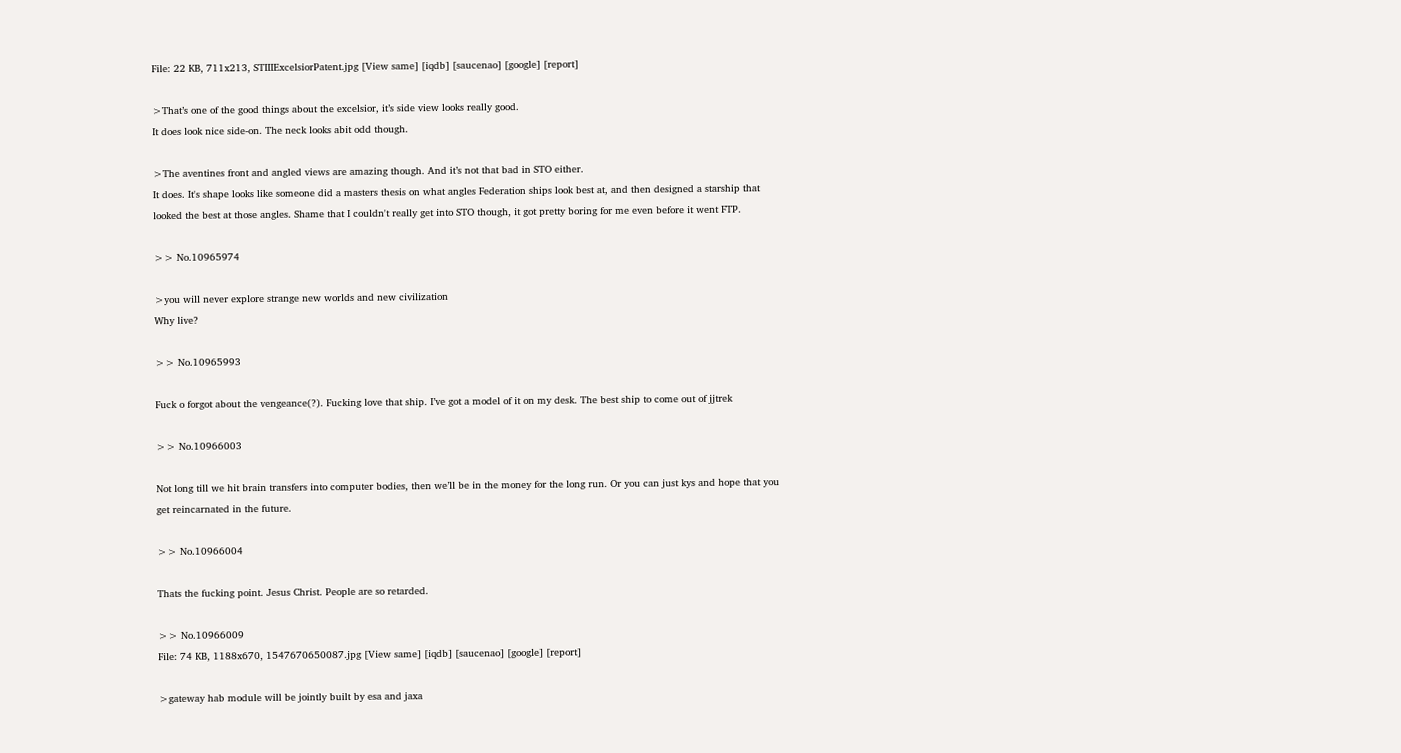File: 22 KB, 711x213, STIIIExcelsiorPatent.jpg [View same] [iqdb] [saucenao] [google] [report]

>That’s one of the good things about the excelsior, it’s side view looks really good.
It does look nice side-on. The neck looks abit odd though.

>The aventines front and angled views are amazing though. And it’s not that bad in STO either.
It does. It's shape looks like someone did a masters thesis on what angles Federation ships look best at, and then designed a starship that looked the best at those angles. Shame that I couldn't really get into STO though, it got pretty boring for me even before it went FTP.

>> No.10965974

>you will never explore strange new worlds and new civilization
Why live?

>> No.10965993

Fuck o forgot about the vengeance(?). Fucking love that ship. I’ve got a model of it on my desk. The best ship to come out of jjtrek

>> No.10966003

Not long till we hit brain transfers into computer bodies, then we’ll be in the money for the long run. Or you can just kys and hope that you get reincarnated in the future.

>> No.10966004

Thats the fucking point. Jesus Christ. People are so retarded.

>> No.10966009
File: 74 KB, 1188x670, 1547670650087.jpg [View same] [iqdb] [saucenao] [google] [report]

>gateway hab module will be jointly built by esa and jaxa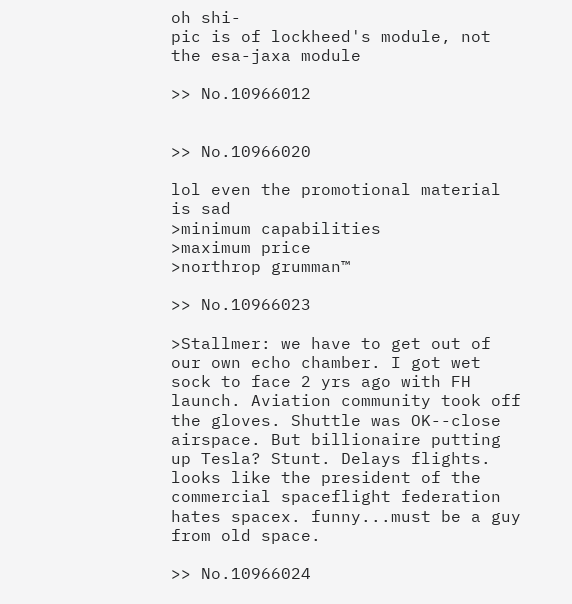oh shi-
pic is of lockheed's module, not the esa-jaxa module

>> No.10966012


>> No.10966020

lol even the promotional material is sad
>minimum capabilities
>maximum price
>northrop grumman™

>> No.10966023

>Stallmer: we have to get out of our own echo chamber. I got wet sock to face 2 yrs ago with FH launch. Aviation community took off the gloves. Shuttle was OK--close airspace. But billionaire putting up Tesla? Stunt. Delays flights.
looks like the president of the commercial spaceflight federation hates spacex. funny...must be a guy from old space.

>> No.10966024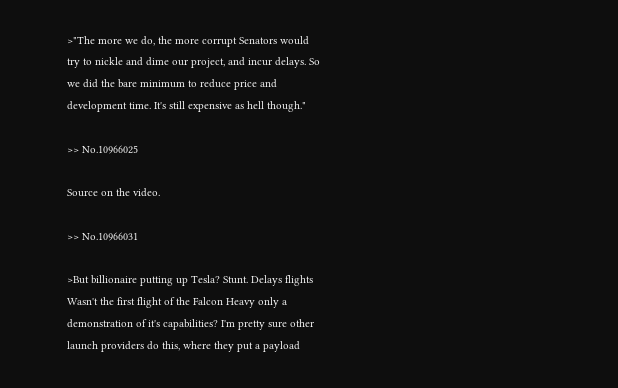>"The more we do, the more corrupt Senators would try to nickle and dime our project, and incur delays. So we did the bare minimum to reduce price and development time. It's still expensive as hell though."

>> No.10966025

Source on the video.

>> No.10966031

>But billionaire putting up Tesla? Stunt. Delays flights
Wasn't the first flight of the Falcon Heavy only a demonstration of it's capabilities? I'm pretty sure other launch providers do this, where they put a payload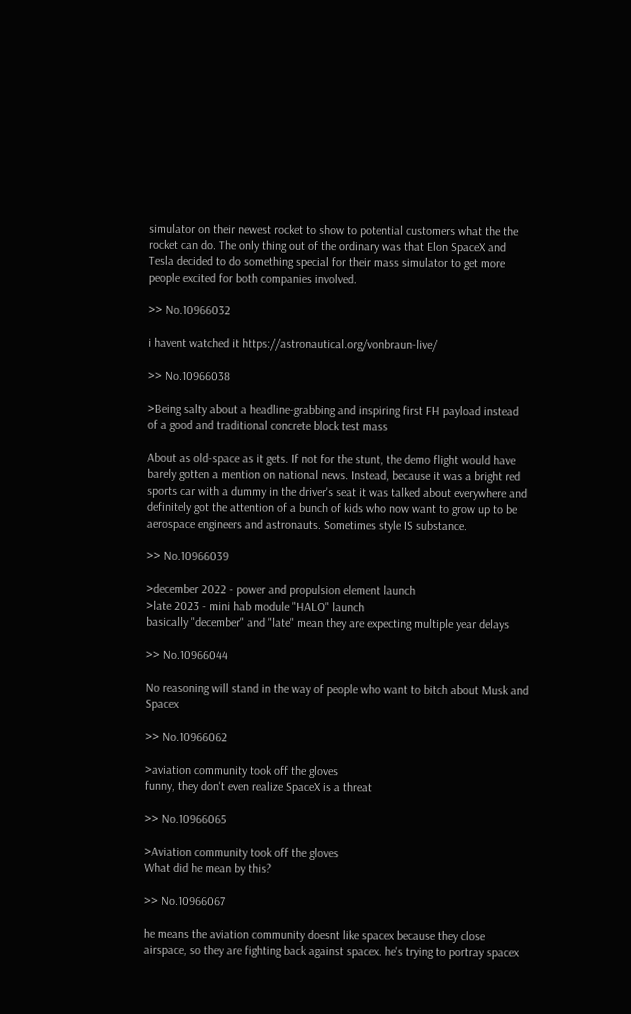simulator on their newest rocket to show to potential customers what the the rocket can do. The only thing out of the ordinary was that Elon SpaceX and Tesla decided to do something special for their mass simulator to get more people excited for both companies involved.

>> No.10966032

i havent watched it https://astronautical.org/vonbraun-live/

>> No.10966038

>Being salty about a headline-grabbing and inspiring first FH payload instead of a good and traditional concrete block test mass

About as old-space as it gets. If not for the stunt, the demo flight would have barely gotten a mention on national news. Instead, because it was a bright red sports car with a dummy in the driver's seat it was talked about everywhere and definitely got the attention of a bunch of kids who now want to grow up to be aerospace engineers and astronauts. Sometimes style IS substance.

>> No.10966039

>december 2022 - power and propulsion element launch
>late 2023 - mini hab module "HALO" launch
basically "december" and "late" mean they are expecting multiple year delays

>> No.10966044

No reasoning will stand in the way of people who want to bitch about Musk and Spacex

>> No.10966062

>aviation community took off the gloves
funny, they don't even realize SpaceX is a threat

>> No.10966065

>Aviation community took off the gloves
What did he mean by this?

>> No.10966067

he means the aviation community doesnt like spacex because they close airspace, so they are fighting back against spacex. he's trying to portray spacex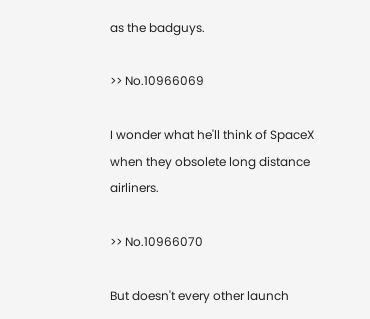as the badguys.

>> No.10966069

I wonder what he'll think of SpaceX when they obsolete long distance airliners.

>> No.10966070

But doesn't every other launch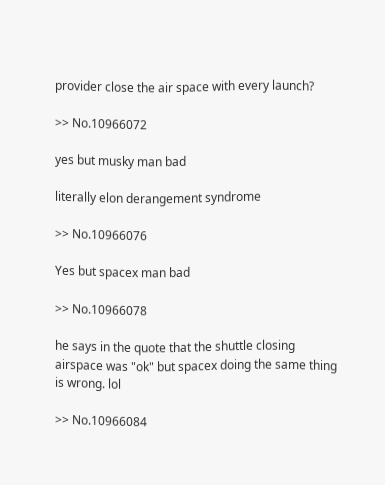provider close the air space with every launch?

>> No.10966072

yes but musky man bad

literally elon derangement syndrome

>> No.10966076

Yes but spacex man bad

>> No.10966078

he says in the quote that the shuttle closing airspace was "ok" but spacex doing the same thing is wrong. lol

>> No.10966084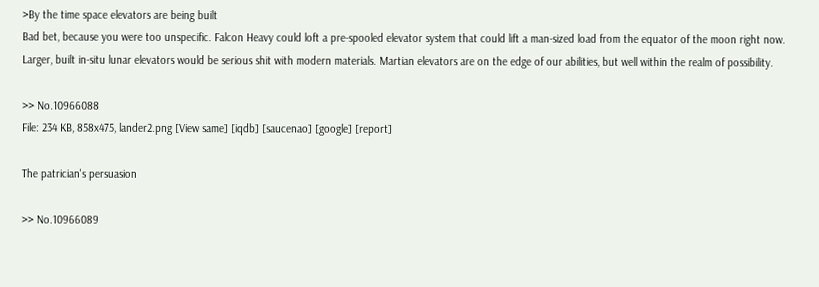>By the time space elevators are being built
Bad bet, because you were too unspecific. Falcon Heavy could loft a pre-spooled elevator system that could lift a man-sized load from the equator of the moon right now.
Larger, built in-situ lunar elevators would be serious shit with modern materials. Martian elevators are on the edge of our abilities, but well within the realm of possibility.

>> No.10966088
File: 234 KB, 858x475, lander2.png [View same] [iqdb] [saucenao] [google] [report]

The patrician's persuasion

>> No.10966089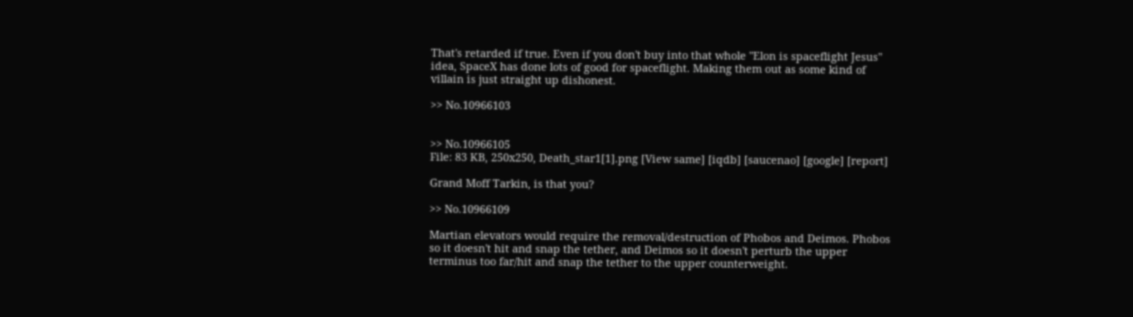That's retarded if true. Even if you don't buy into that whole "Elon is spaceflight Jesus" idea, SpaceX has done lots of good for spaceflight. Making them out as some kind of villain is just straight up dishonest.

>> No.10966103


>> No.10966105
File: 83 KB, 250x250, Death_star1[1].png [View same] [iqdb] [saucenao] [google] [report]

Grand Moff Tarkin, is that you?

>> No.10966109

Martian elevators would require the removal/destruction of Phobos and Deimos. Phobos so it doesn't hit and snap the tether, and Deimos so it doesn't perturb the upper terminus too far/hit and snap the tether to the upper counterweight.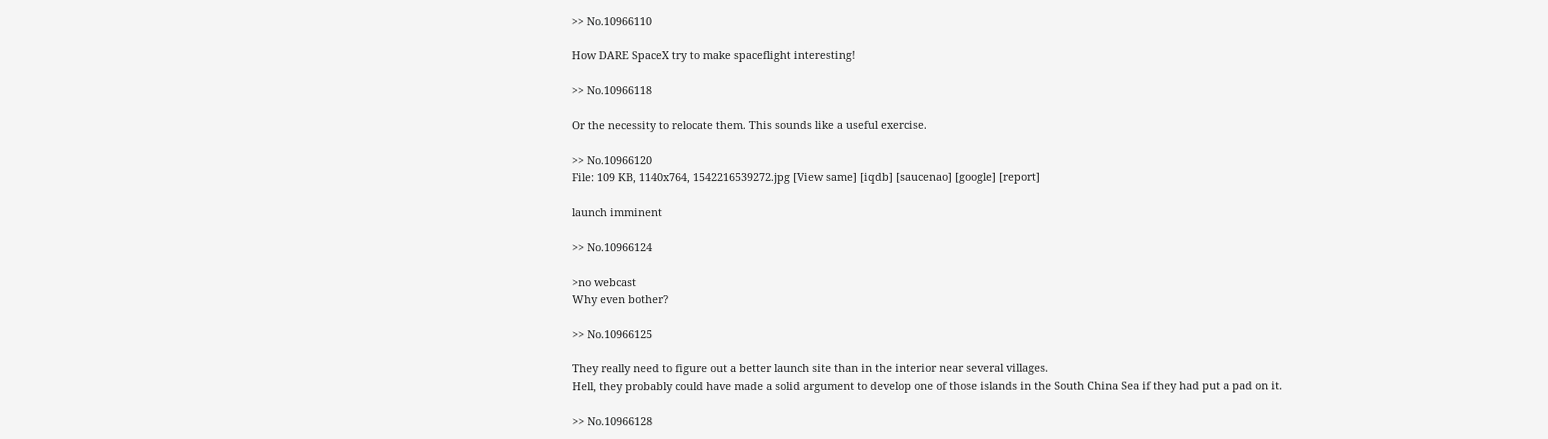>> No.10966110

How DARE SpaceX try to make spaceflight interesting!

>> No.10966118

Or the necessity to relocate them. This sounds like a useful exercise.

>> No.10966120
File: 109 KB, 1140x764, 1542216539272.jpg [View same] [iqdb] [saucenao] [google] [report]

launch imminent

>> No.10966124

>no webcast
Why even bother?

>> No.10966125

They really need to figure out a better launch site than in the interior near several villages.
Hell, they probably could have made a solid argument to develop one of those islands in the South China Sea if they had put a pad on it.

>> No.10966128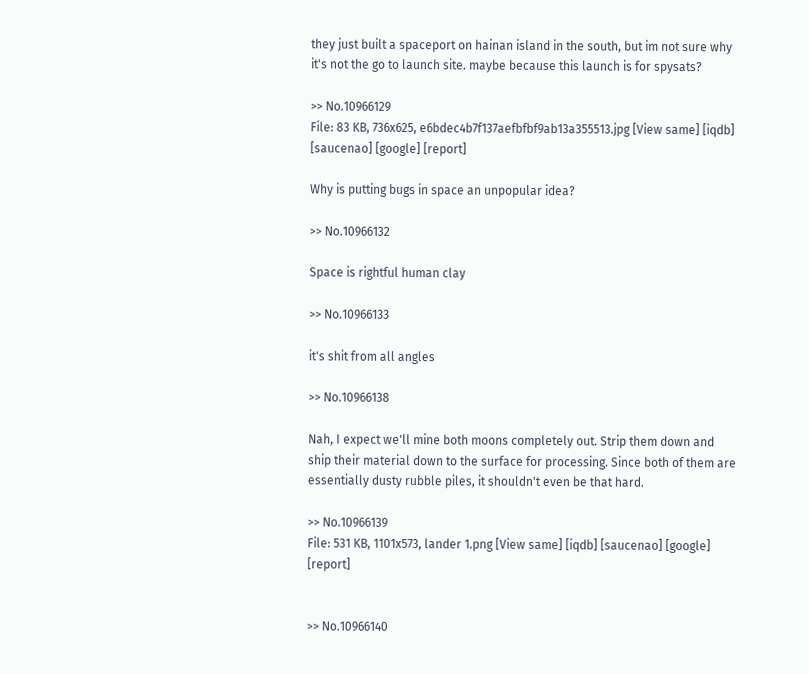they just built a spaceport on hainan island in the south, but im not sure why it's not the go to launch site. maybe because this launch is for spysats?

>> No.10966129
File: 83 KB, 736x625, e6bdec4b7f137aefbfbf9ab13a355513.jpg [View same] [iqdb] [saucenao] [google] [report]

Why is putting bugs in space an unpopular idea?

>> No.10966132

Space is rightful human clay

>> No.10966133

it's shit from all angles

>> No.10966138

Nah, I expect we'll mine both moons completely out. Strip them down and ship their material down to the surface for processing. Since both of them are essentially dusty rubble piles, it shouldn't even be that hard.

>> No.10966139
File: 531 KB, 1101x573, lander 1.png [View same] [iqdb] [saucenao] [google] [report]


>> No.10966140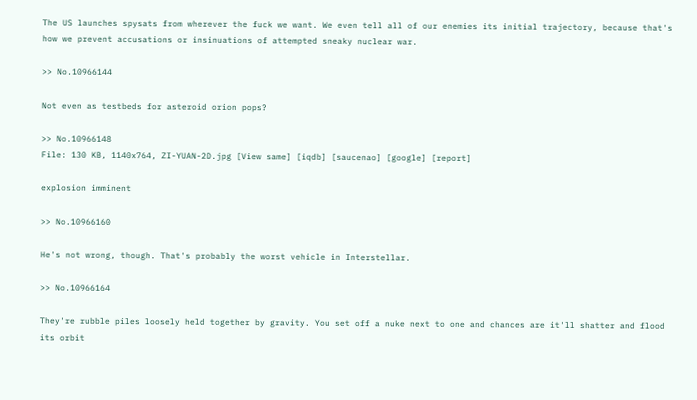The US launches spysats from wherever the fuck we want. We even tell all of our enemies its initial trajectory, because that's how we prevent accusations or insinuations of attempted sneaky nuclear war.

>> No.10966144

Not even as testbeds for asteroid orion pops?

>> No.10966148
File: 130 KB, 1140x764, ZI-YUAN-2D.jpg [View same] [iqdb] [saucenao] [google] [report]

explosion imminent

>> No.10966160

He's not wrong, though. That's probably the worst vehicle in Interstellar.

>> No.10966164

They're rubble piles loosely held together by gravity. You set off a nuke next to one and chances are it'll shatter and flood its orbit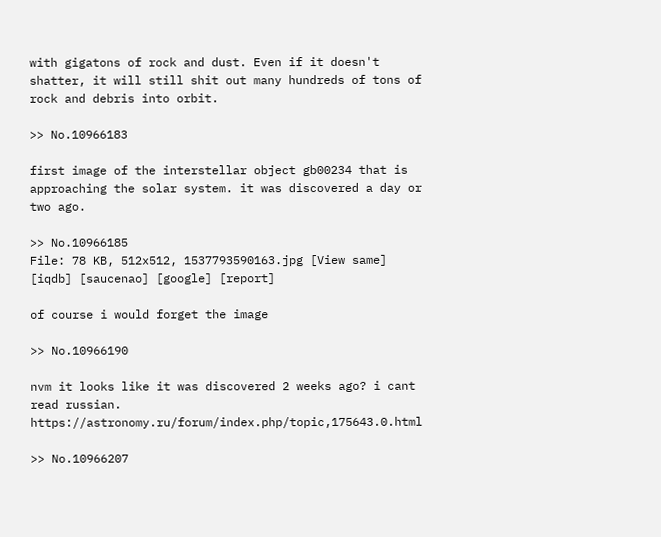with gigatons of rock and dust. Even if it doesn't shatter, it will still shit out many hundreds of tons of rock and debris into orbit.

>> No.10966183

first image of the interstellar object gb00234 that is approaching the solar system. it was discovered a day or two ago.

>> No.10966185
File: 78 KB, 512x512, 1537793590163.jpg [View same] [iqdb] [saucenao] [google] [report]

of course i would forget the image

>> No.10966190

nvm it looks like it was discovered 2 weeks ago? i cant read russian. https://astronomy.ru/forum/index.php/topic,175643.0.html

>> No.10966207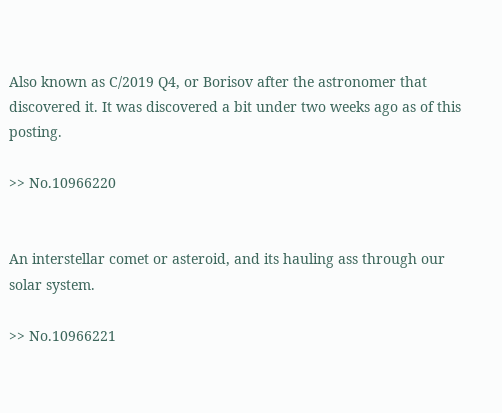Also known as C/2019 Q4, or Borisov after the astronomer that discovered it. It was discovered a bit under two weeks ago as of this posting.

>> No.10966220


An interstellar comet or asteroid, and its hauling ass through our solar system.

>> No.10966221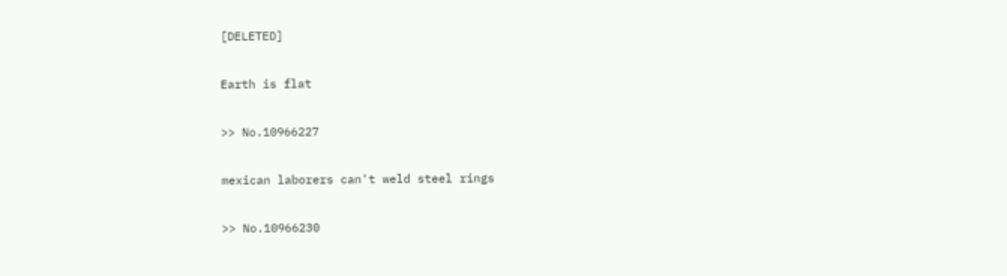[DELETED]

Earth is flat

>> No.10966227

mexican laborers can't weld steel rings

>> No.10966230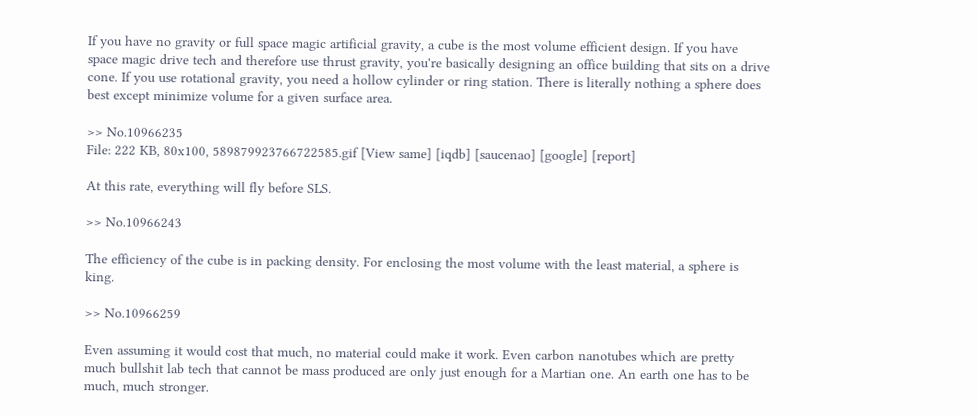If you have no gravity or full space magic artificial gravity, a cube is the most volume efficient design. If you have space magic drive tech and therefore use thrust gravity, you're basically designing an office building that sits on a drive cone. If you use rotational gravity, you need a hollow cylinder or ring station. There is literally nothing a sphere does best except minimize volume for a given surface area.

>> No.10966235
File: 222 KB, 80x100, 589879923766722585.gif [View same] [iqdb] [saucenao] [google] [report]

At this rate, everything will fly before SLS.

>> No.10966243

The efficiency of the cube is in packing density. For enclosing the most volume with the least material, a sphere is king.

>> No.10966259

Even assuming it would cost that much, no material could make it work. Even carbon nanotubes which are pretty much bullshit lab tech that cannot be mass produced are only just enough for a Martian one. An earth one has to be much, much stronger.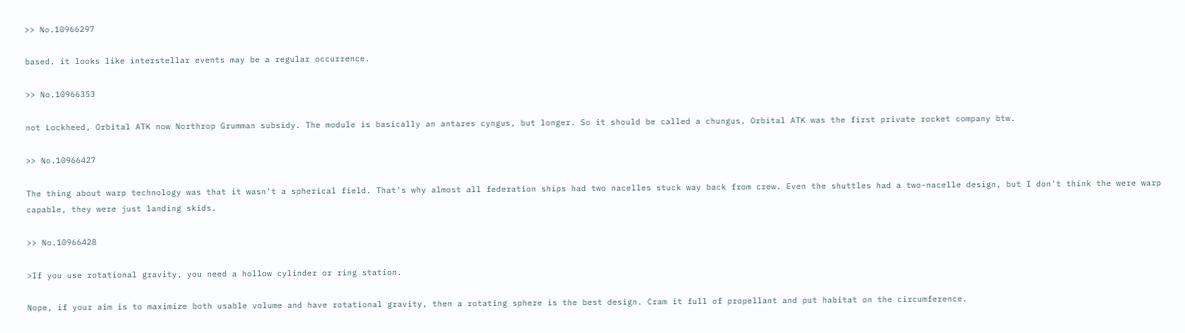>> No.10966297

based. it looks like interstellar events may be a regular occurrence.

>> No.10966353

not Lockheed, Orbital ATK now Northrop Grumman subsidy. The module is basically an antares cyngus, but longer. So it should be called a chungus. Orbital ATK was the first private rocket company btw.

>> No.10966427

The thing about warp technology was that it wasn't a spherical field. That's why almost all federation ships had two nacelles stuck way back from crew. Even the shuttles had a two-nacelle design, but I don't think the were warp capable, they were just landing skids.

>> No.10966428

>If you use rotational gravity, you need a hollow cylinder or ring station.

Nope, if your aim is to maximize both usable volume and have rotational gravity, then a rotating sphere is the best design. Cram it full of propellant and put habitat on the circumference.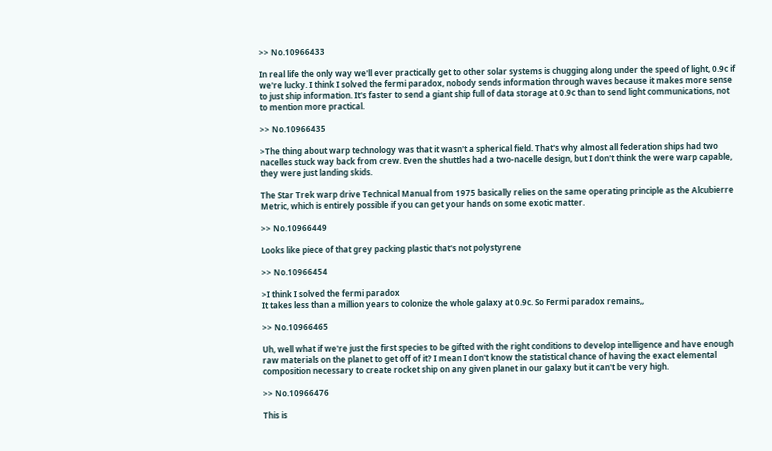>> No.10966433

In real life the only way we'll ever practically get to other solar systems is chugging along under the speed of light, 0.9c if we're lucky. I think I solved the fermi paradox, nobody sends information through waves because it makes more sense to just ship information. It's faster to send a giant ship full of data storage at 0.9c than to send light communications, not to mention more practical.

>> No.10966435

>The thing about warp technology was that it wasn't a spherical field. That's why almost all federation ships had two nacelles stuck way back from crew. Even the shuttles had a two-nacelle design, but I don't think the were warp capable, they were just landing skids.

The Star Trek warp drive Technical Manual from 1975 basically relies on the same operating principle as the Alcubierre Metric, which is entirely possible if you can get your hands on some exotic matter.

>> No.10966449

Looks like piece of that grey packing plastic that's not polystyrene

>> No.10966454

>I think I solved the fermi paradox
It takes less than a million years to colonize the whole galaxy at 0.9c. So Fermi paradox remains,,

>> No.10966465

Uh, well what if we're just the first species to be gifted with the right conditions to develop intelligence and have enough raw materials on the planet to get off of it? I mean I don't know the statistical chance of having the exact elemental composition necessary to create rocket ship on any given planet in our galaxy but it can't be very high.

>> No.10966476

This is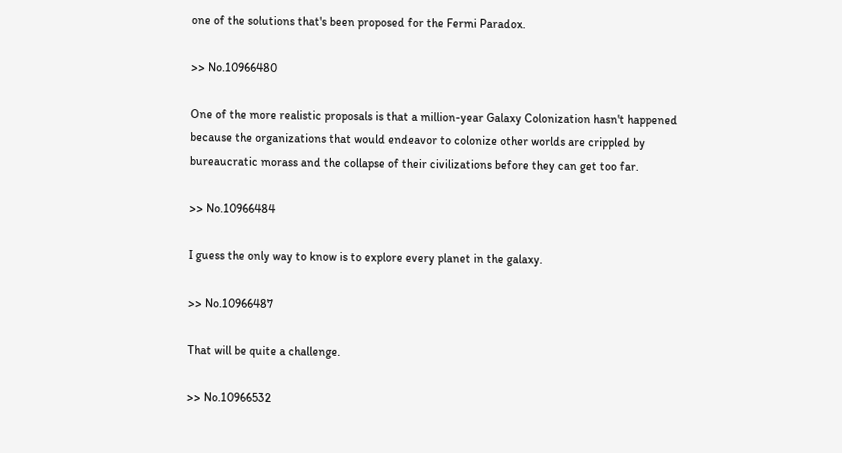one of the solutions that's been proposed for the Fermi Paradox.

>> No.10966480

One of the more realistic proposals is that a million-year Galaxy Colonization hasn't happened because the organizations that would endeavor to colonize other worlds are crippled by bureaucratic morass and the collapse of their civilizations before they can get too far.

>> No.10966484

I guess the only way to know is to explore every planet in the galaxy.

>> No.10966487

That will be quite a challenge.

>> No.10966532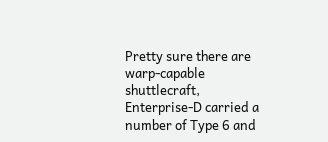Pretty sure there are warp-capable shuttlecraft, Enterprise-D carried a number of Type 6 and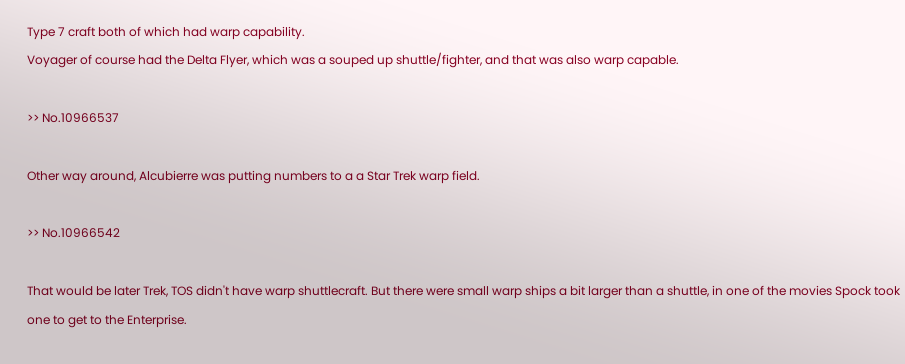Type 7 craft both of which had warp capability.
Voyager of course had the Delta Flyer, which was a souped up shuttle/fighter, and that was also warp capable.

>> No.10966537

Other way around, Alcubierre was putting numbers to a a Star Trek warp field.

>> No.10966542

That would be later Trek, TOS didn't have warp shuttlecraft. But there were small warp ships a bit larger than a shuttle, in one of the movies Spock took one to get to the Enterprise.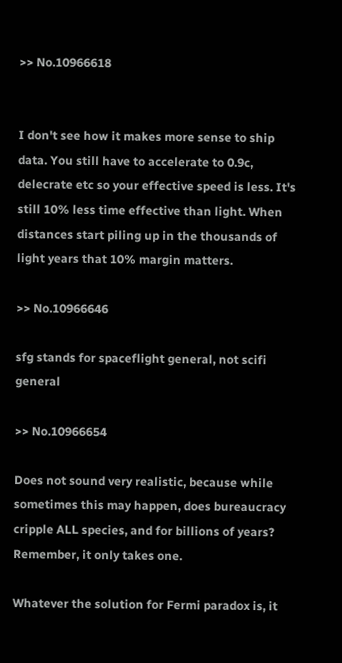>> No.10966618


I don't see how it makes more sense to ship data. You still have to accelerate to 0.9c, delecrate etc so your effective speed is less. It's still 10% less time effective than light. When distances start piling up in the thousands of light years that 10% margin matters.

>> No.10966646

sfg stands for spaceflight general, not scifi general

>> No.10966654

Does not sound very realistic, because while sometimes this may happen, does bureaucracy cripple ALL species, and for billions of years? Remember, it only takes one.

Whatever the solution for Fermi paradox is, it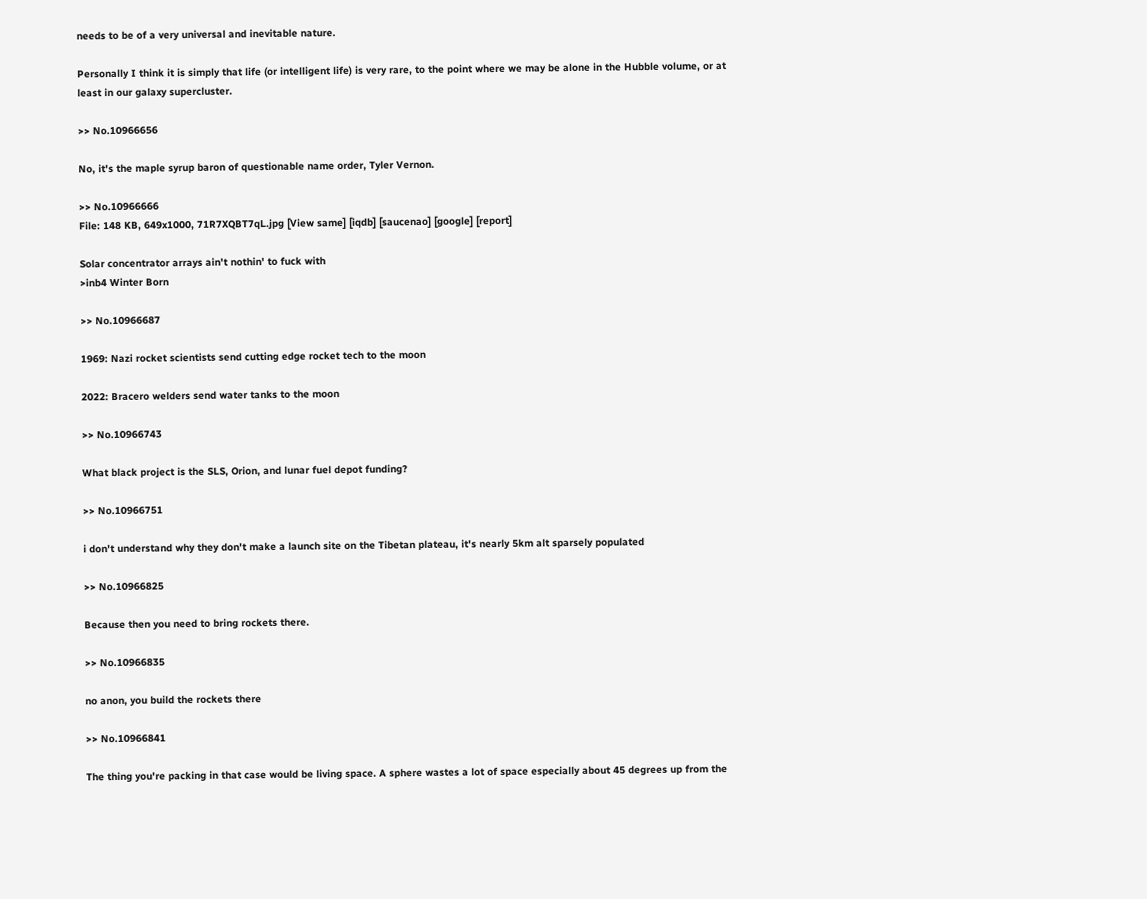needs to be of a very universal and inevitable nature.

Personally I think it is simply that life (or intelligent life) is very rare, to the point where we may be alone in the Hubble volume, or at least in our galaxy supercluster.

>> No.10966656

No, it's the maple syrup baron of questionable name order, Tyler Vernon.

>> No.10966666
File: 148 KB, 649x1000, 71R7XQBT7qL.jpg [View same] [iqdb] [saucenao] [google] [report]

Solar concentrator arrays ain't nothin' to fuck with
>inb4 Winter Born

>> No.10966687

1969: Nazi rocket scientists send cutting edge rocket tech to the moon

2022: Bracero welders send water tanks to the moon

>> No.10966743

What black project is the SLS, Orion, and lunar fuel depot funding?

>> No.10966751

i don't understand why they don't make a launch site on the Tibetan plateau, it's nearly 5km alt sparsely populated

>> No.10966825

Because then you need to bring rockets there.

>> No.10966835

no anon, you build the rockets there

>> No.10966841

The thing you're packing in that case would be living space. A sphere wastes a lot of space especially about 45 degrees up from the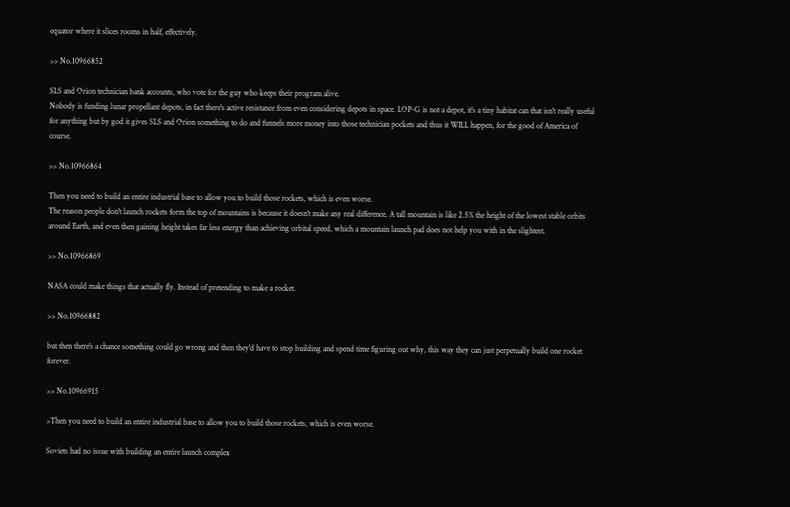equator where it slices rooms in half, effectively.

>> No.10966852

SLS and Orion technician bank accounts, who vote for the guy who keeps their program alive.
Nobody is funding lunar propellant depots, in fact there's active resistance from even considering depots in space. LOP-G is not a depot, it's a tiny habitat can that isn't really useful for anything but by god it gives SLS and Orion something to do and funnels more money into those technician pockets and thus it WILL happen, for the good of America of course.

>> No.10966864

Then you need to build an entire industrial base to allow you to build those rockets, which is even worse.
The reason people don't launch rockets form the top of mountains is because it doesn't make any real difference. A tall mountain is like 2.5% the height of the lowest stable orbits around Earth, and even then gaining height takes far less energy than achieving orbital speed, which a mountain launch pad does not help you with in the slightest.

>> No.10966869

NASA could make things that actually fly. Instead of pretending to make a rocket.

>> No.10966882

but then there's a chance something could go wrong and then they'd have to stop building and spend time figuring out why, this way they can just perpetually build one rocket forever.

>> No.10966915

>Then you need to build an entire industrial base to allow you to build those rockets, which is even worse.

Soviets had no issue with building an entire launch complex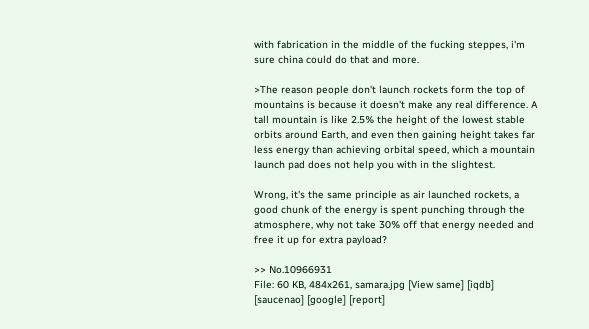with fabrication in the middle of the fucking steppes, i'm sure china could do that and more.

>The reason people don't launch rockets form the top of mountains is because it doesn't make any real difference. A tall mountain is like 2.5% the height of the lowest stable orbits around Earth, and even then gaining height takes far less energy than achieving orbital speed, which a mountain launch pad does not help you with in the slightest.

Wrong, it's the same principle as air launched rockets, a good chunk of the energy is spent punching through the atmosphere, why not take 30% off that energy needed and free it up for extra payload?

>> No.10966931
File: 60 KB, 484x261, samara.jpg [View same] [iqdb] [saucenao] [google] [report]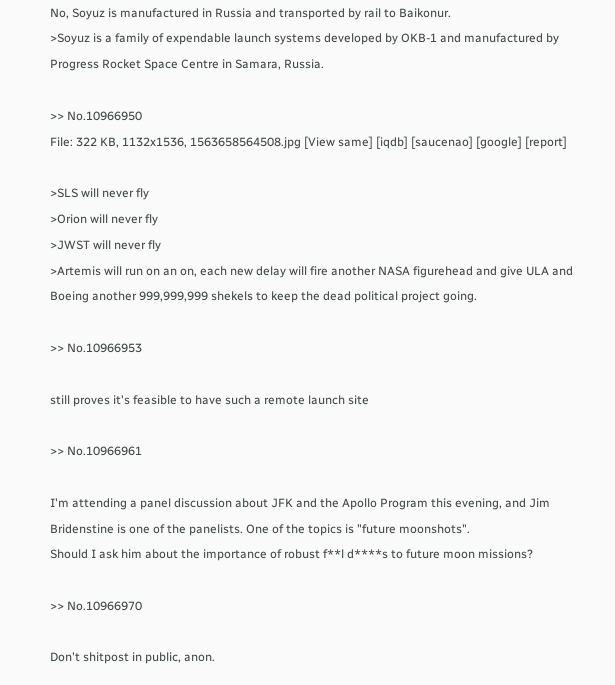No, Soyuz is manufactured in Russia and transported by rail to Baikonur.
>Soyuz is a family of expendable launch systems developed by OKB-1 and manufactured by Progress Rocket Space Centre in Samara, Russia.

>> No.10966950
File: 322 KB, 1132x1536, 1563658564508.jpg [View same] [iqdb] [saucenao] [google] [report]

>SLS will never fly
>Orion will never fly
>JWST will never fly
>Artemis will run on an on, each new delay will fire another NASA figurehead and give ULA and Boeing another 999,999,999 shekels to keep the dead political project going.

>> No.10966953

still proves it's feasible to have such a remote launch site

>> No.10966961

I'm attending a panel discussion about JFK and the Apollo Program this evening, and Jim Bridenstine is one of the panelists. One of the topics is "future moonshots".
Should I ask him about the importance of robust f**l d****s to future moon missions?

>> No.10966970

Don't shitpost in public, anon.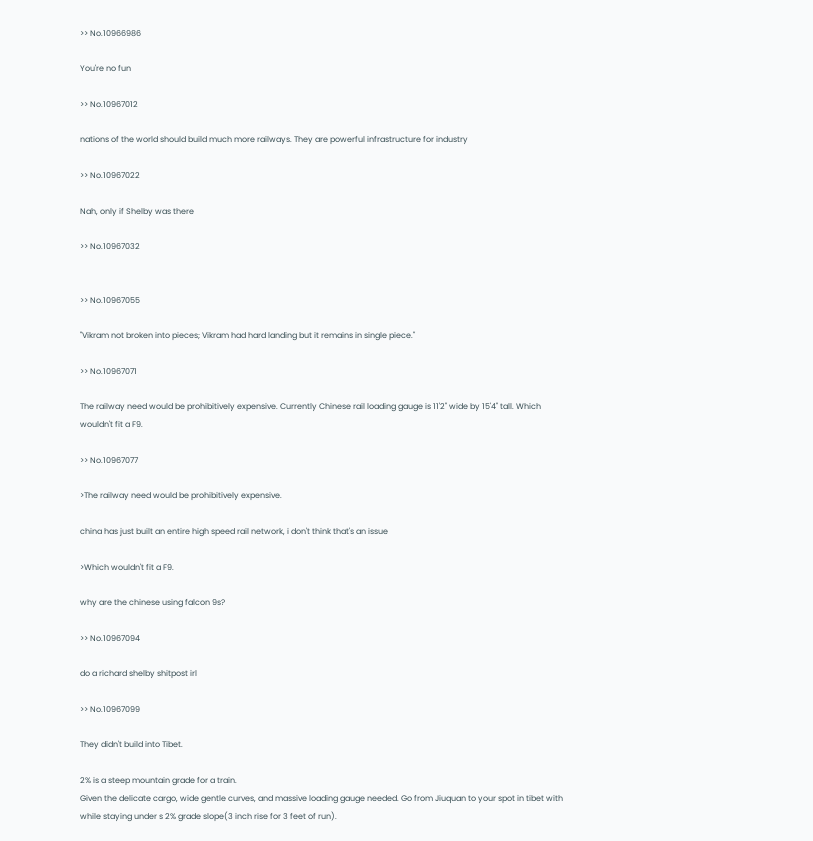>> No.10966986

You're no fun

>> No.10967012

nations of the world should build much more railways. They are powerful infrastructure for industry

>> No.10967022

Nah, only if Shelby was there

>> No.10967032


>> No.10967055

"Vikram not broken into pieces; Vikram had hard landing but it remains in single piece."

>> No.10967071

The railway need would be prohibitively expensive. Currently Chinese rail loading gauge is 11'2" wide by 15'4" tall. Which wouldn't fit a F9.

>> No.10967077

>The railway need would be prohibitively expensive.

china has just built an entire high speed rail network, i don't think that's an issue

>Which wouldn't fit a F9.

why are the chinese using falcon 9s?

>> No.10967094

do a richard shelby shitpost irl

>> No.10967099

They didn't build into Tibet.

2% is a steep mountain grade for a train.
Given the delicate cargo, wide gentle curves, and massive loading gauge needed. Go from Jiuquan to your spot in tibet with while staying under s 2% grade slope(3 inch rise for 3 feet of run).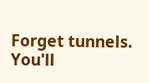Forget tunnels. You'll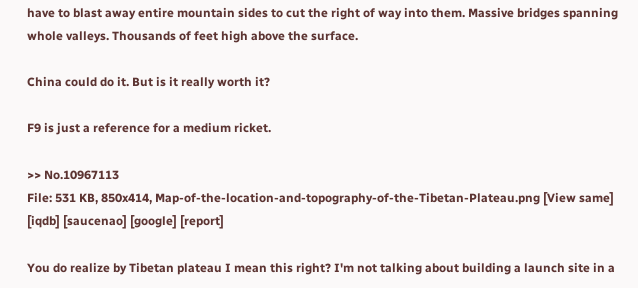have to blast away entire mountain sides to cut the right of way into them. Massive bridges spanning whole valleys. Thousands of feet high above the surface.

China could do it. But is it really worth it?

F9 is just a reference for a medium ricket.

>> No.10967113
File: 531 KB, 850x414, Map-of-the-location-and-topography-of-the-Tibetan-Plateau.png [View same] [iqdb] [saucenao] [google] [report]

You do realize by Tibetan plateau I mean this right? I'm not talking about building a launch site in a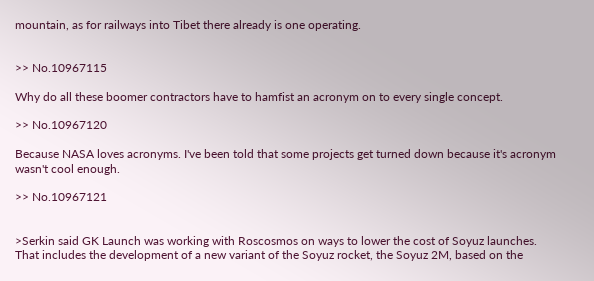mountain, as for railways into Tibet there already is one operating.


>> No.10967115

Why do all these boomer contractors have to hamfist an acronym on to every single concept.

>> No.10967120

Because NASA loves acronyms. I've been told that some projects get turned down because it's acronym wasn't cool enough.

>> No.10967121


>Serkin said GK Launch was working with Roscosmos on ways to lower the cost of Soyuz launches. That includes the development of a new variant of the Soyuz rocket, the Soyuz 2M, based on the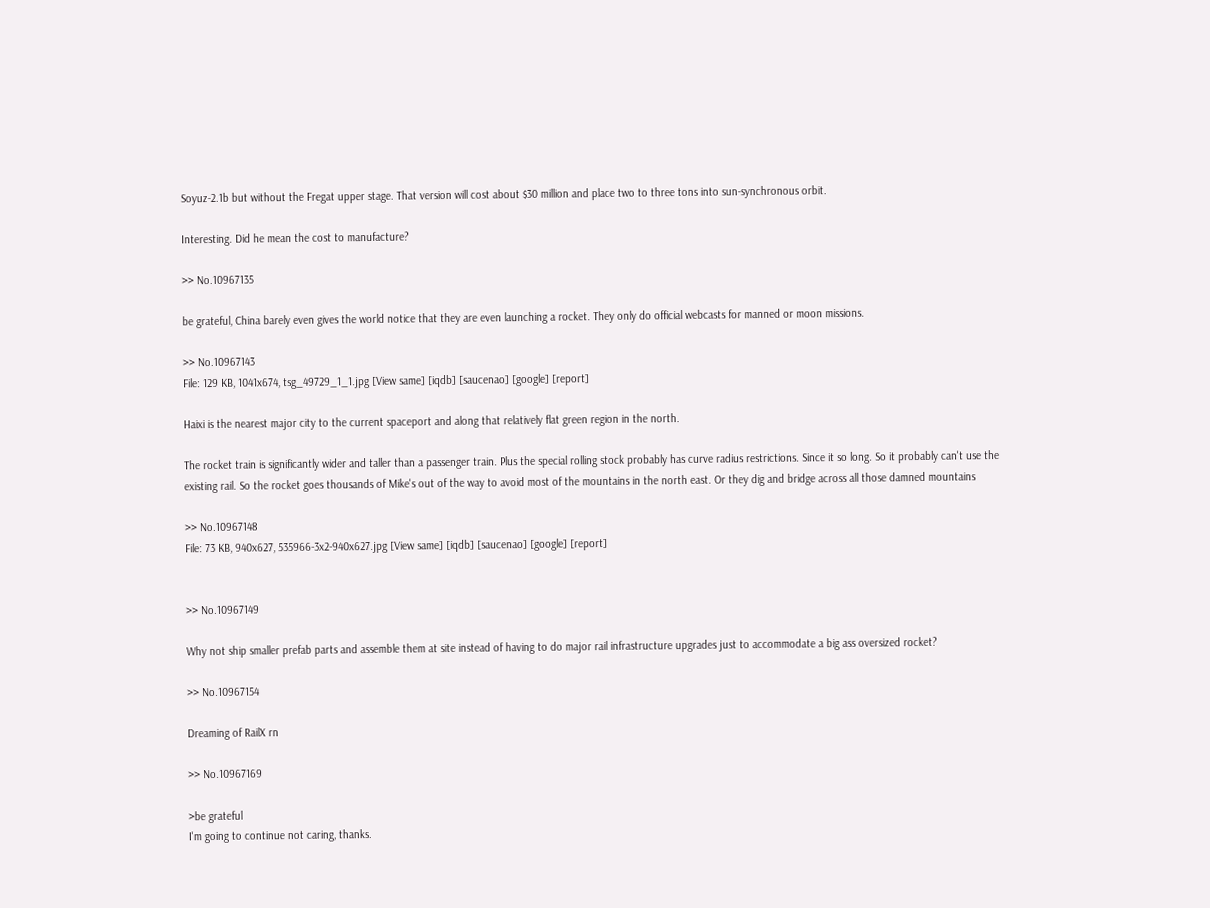Soyuz-2.1b but without the Fregat upper stage. That version will cost about $30 million and place two to three tons into sun-synchronous orbit.

Interesting. Did he mean the cost to manufacture?

>> No.10967135

be grateful, China barely even gives the world notice that they are even launching a rocket. They only do official webcasts for manned or moon missions.

>> No.10967143
File: 129 KB, 1041x674, tsg_49729_1_1.jpg [View same] [iqdb] [saucenao] [google] [report]

Haixi is the nearest major city to the current spaceport and along that relatively flat green region in the north.

The rocket train is significantly wider and taller than a passenger train. Plus the special rolling stock probably has curve radius restrictions. Since it so long. So it probably can't use the existing rail. So the rocket goes thousands of Mike's out of the way to avoid most of the mountains in the north east. Or they dig and bridge across all those damned mountains

>> No.10967148
File: 73 KB, 940x627, 535966-3x2-940x627.jpg [View same] [iqdb] [saucenao] [google] [report]


>> No.10967149

Why not ship smaller prefab parts and assemble them at site instead of having to do major rail infrastructure upgrades just to accommodate a big ass oversized rocket?

>> No.10967154

Dreaming of RailX rn

>> No.10967169

>be grateful
I'm going to continue not caring, thanks.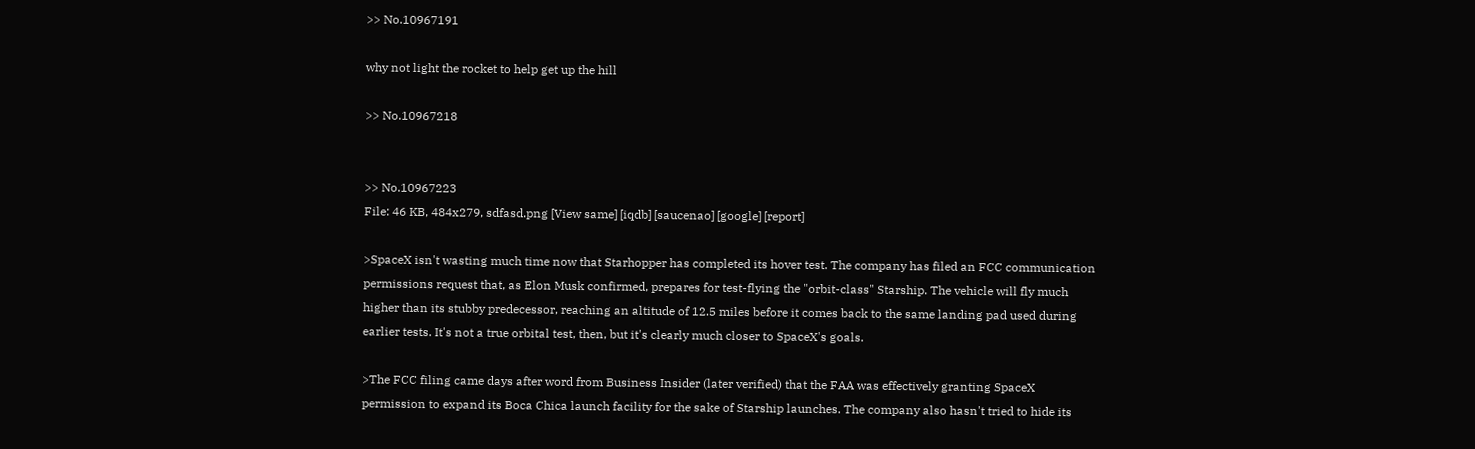>> No.10967191

why not light the rocket to help get up the hill

>> No.10967218


>> No.10967223
File: 46 KB, 484x279, sdfasd.png [View same] [iqdb] [saucenao] [google] [report]

>SpaceX isn't wasting much time now that Starhopper has completed its hover test. The company has filed an FCC communication permissions request that, as Elon Musk confirmed, prepares for test-flying the "orbit-class" Starship. The vehicle will fly much higher than its stubby predecessor, reaching an altitude of 12.5 miles before it comes back to the same landing pad used during earlier tests. It's not a true orbital test, then, but it's clearly much closer to SpaceX's goals.

>The FCC filing came days after word from Business Insider (later verified) that the FAA was effectively granting SpaceX permission to expand its Boca Chica launch facility for the sake of Starship launches. The company also hasn't tried to hide its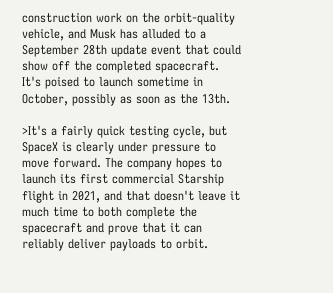construction work on the orbit-quality vehicle, and Musk has alluded to a September 28th update event that could show off the completed spacecraft. It's poised to launch sometime in October, possibly as soon as the 13th.

>It's a fairly quick testing cycle, but SpaceX is clearly under pressure to move forward. The company hopes to launch its first commercial Starship flight in 2021, and that doesn't leave it much time to both complete the spacecraft and prove that it can reliably deliver payloads to orbit.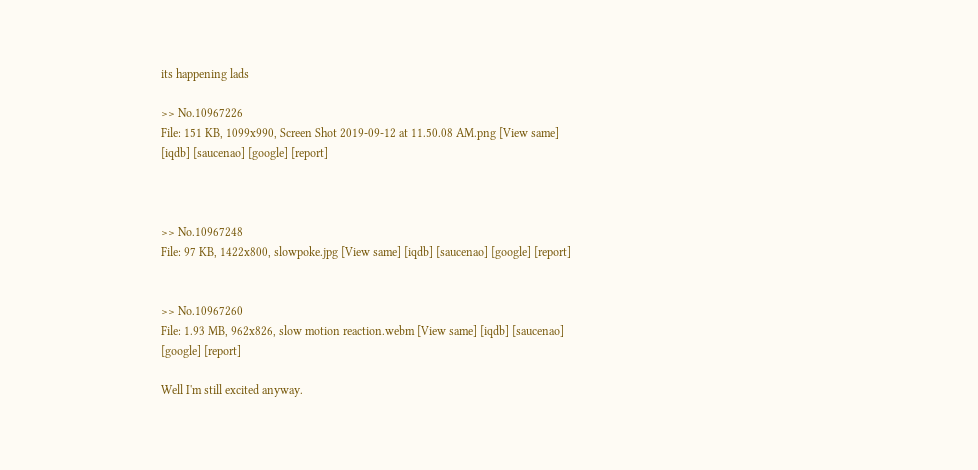its happening lads

>> No.10967226
File: 151 KB, 1099x990, Screen Shot 2019-09-12 at 11.50.08 AM.png [View same] [iqdb] [saucenao] [google] [report]



>> No.10967248
File: 97 KB, 1422x800, slowpoke.jpg [View same] [iqdb] [saucenao] [google] [report]


>> No.10967260
File: 1.93 MB, 962x826, slow motion reaction.webm [View same] [iqdb] [saucenao] [google] [report]

Well I'm still excited anyway.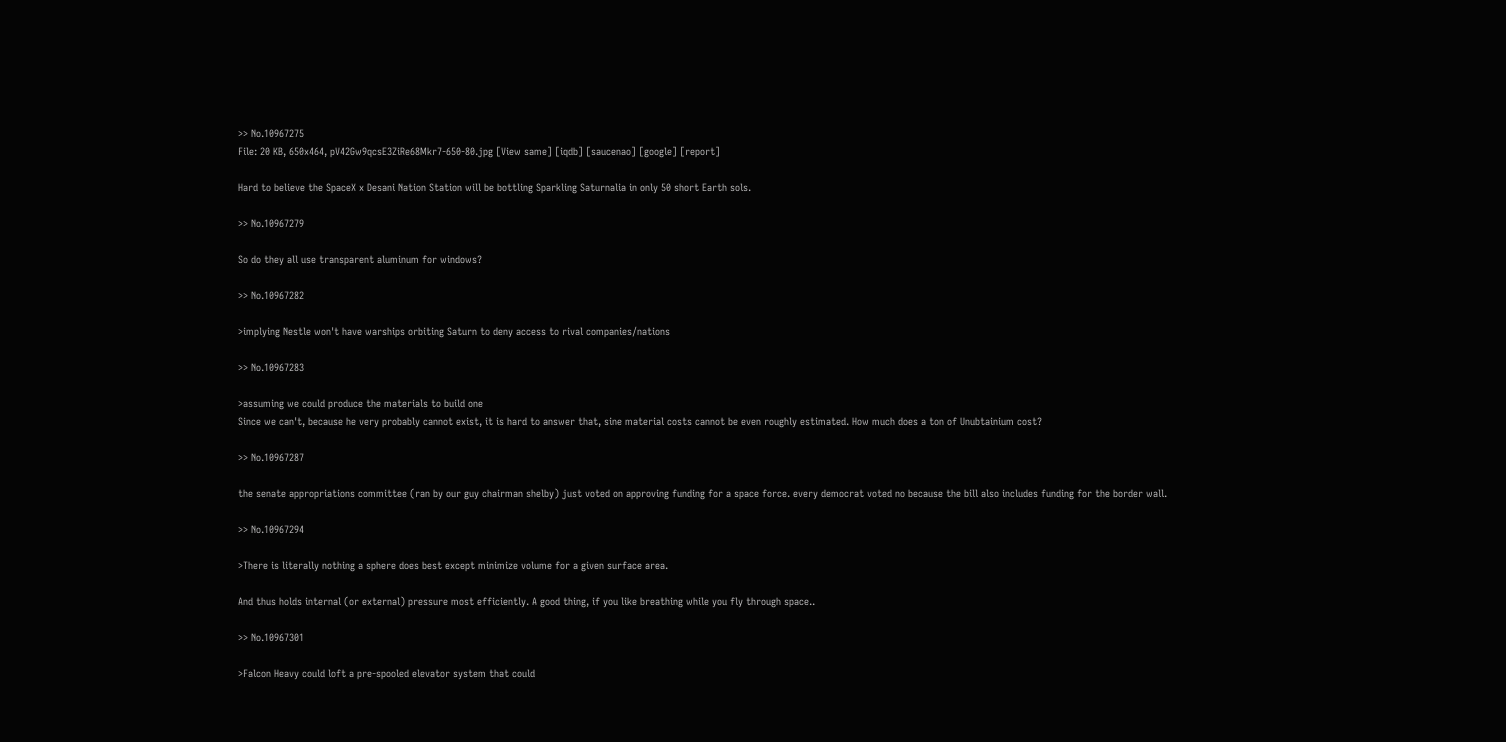>> No.10967275
File: 20 KB, 650x464, pV42Gw9qcsE3ZiRe68Mkr7-650-80.jpg [View same] [iqdb] [saucenao] [google] [report]

Hard to believe the SpaceX x Desani Nation Station will be bottling Sparkling Saturnalia in only 50 short Earth sols.

>> No.10967279

So do they all use transparent aluminum for windows?

>> No.10967282

>implying Nestle won't have warships orbiting Saturn to deny access to rival companies/nations

>> No.10967283

>assuming we could produce the materials to build one
Since we can't, because he very probably cannot exist, it is hard to answer that, sine material costs cannot be even roughly estimated. How much does a ton of Unubtainium cost?

>> No.10967287

the senate appropriations committee (ran by our guy chairman shelby) just voted on approving funding for a space force. every democrat voted no because the bill also includes funding for the border wall.

>> No.10967294

>There is literally nothing a sphere does best except minimize volume for a given surface area.

And thus holds internal (or external) pressure most efficiently. A good thing, if you like breathing while you fly through space..

>> No.10967301

>Falcon Heavy could loft a pre-spooled elevator system that could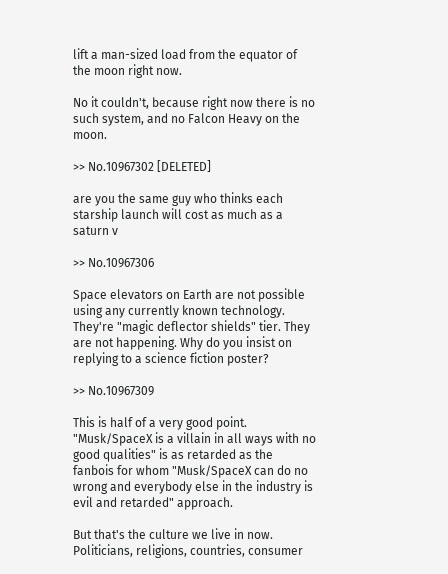lift a man-sized load from the equator of the moon right now.

No it couldn't, because right now there is no such system, and no Falcon Heavy on the moon.

>> No.10967302 [DELETED]

are you the same guy who thinks each starship launch will cost as much as a saturn v

>> No.10967306

Space elevators on Earth are not possible using any currently known technology. They're "magic deflector shields" tier. They are not happening. Why do you insist on replying to a science fiction poster?

>> No.10967309

This is half of a very good point. "Musk/SpaceX is a villain in all ways with no good qualities" is as retarded as the fanbois for whom "Musk/SpaceX can do no wrong and everybody else in the industry is evil and retarded" approach.

But that's the culture we live in now. Politicians, religions, countries, consumer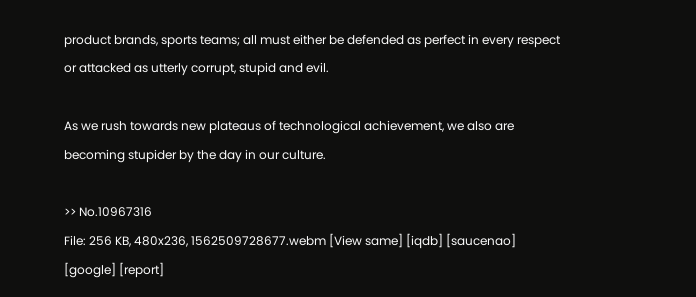product brands, sports teams; all must either be defended as perfect in every respect or attacked as utterly corrupt, stupid and evil.

As we rush towards new plateaus of technological achievement, we also are becoming stupider by the day in our culture.

>> No.10967316
File: 256 KB, 480x236, 1562509728677.webm [View same] [iqdb] [saucenao] [google] [report]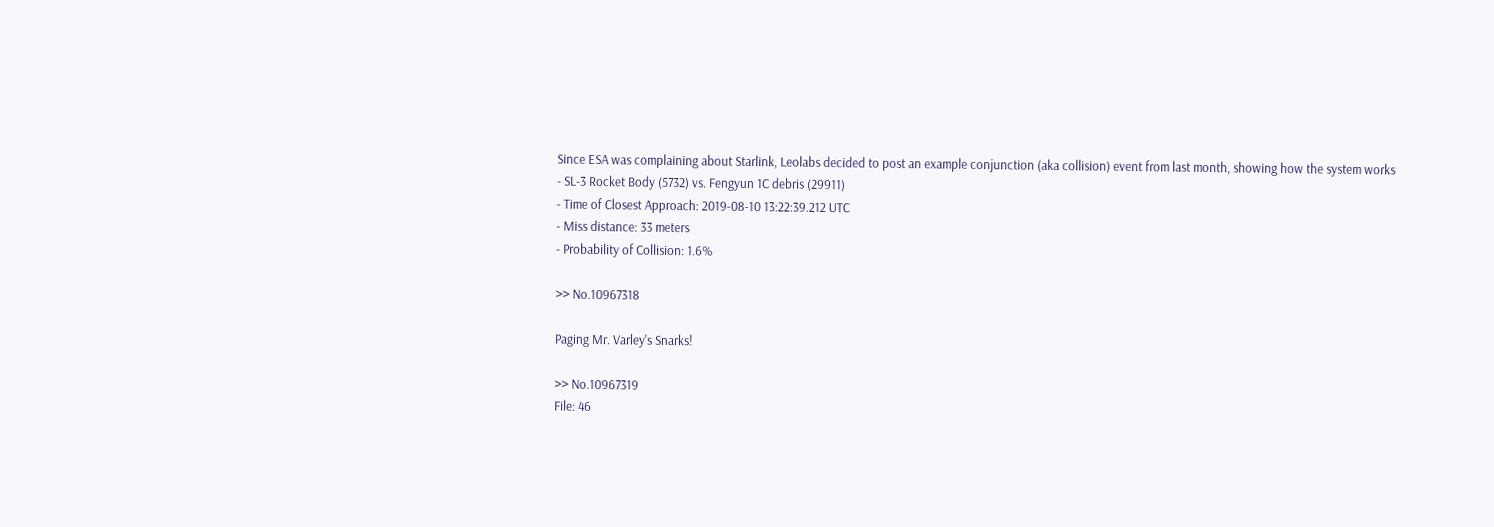Since ESA was complaining about Starlink, Leolabs decided to post an example conjunction (aka collision) event from last month, showing how the system works
- SL-3 Rocket Body (5732) vs. Fengyun 1C debris (29911)
- Time of Closest Approach: 2019-08-10 13:22:39.212 UTC
- Miss distance: 33 meters
- Probability of Collision: 1.6%

>> No.10967318

Paging Mr. Varley's Snarks!

>> No.10967319
File: 46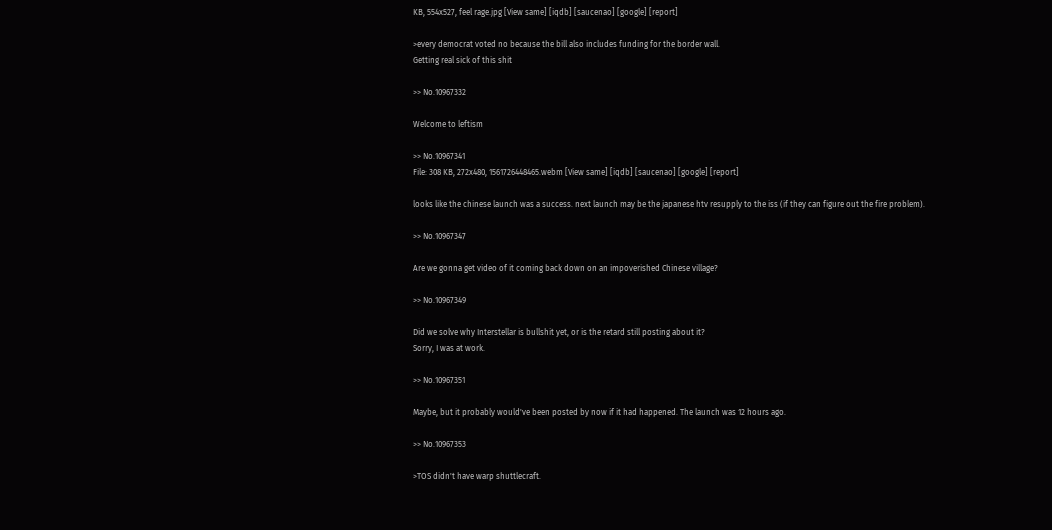KB, 554x527, feel rage.jpg [View same] [iqdb] [saucenao] [google] [report]

>every democrat voted no because the bill also includes funding for the border wall.
Getting real sick of this shit

>> No.10967332

Welcome to leftism

>> No.10967341
File: 308 KB, 272x480, 1561726448465.webm [View same] [iqdb] [saucenao] [google] [report]

looks like the chinese launch was a success. next launch may be the japanese htv resupply to the iss (if they can figure out the fire problem).

>> No.10967347

Are we gonna get video of it coming back down on an impoverished Chinese village?

>> No.10967349

Did we solve why Interstellar is bullshit yet, or is the retard still posting about it?
Sorry, I was at work.

>> No.10967351

Maybe, but it probably would've been posted by now if it had happened. The launch was 12 hours ago.

>> No.10967353

>TOS didn't have warp shuttlecraft.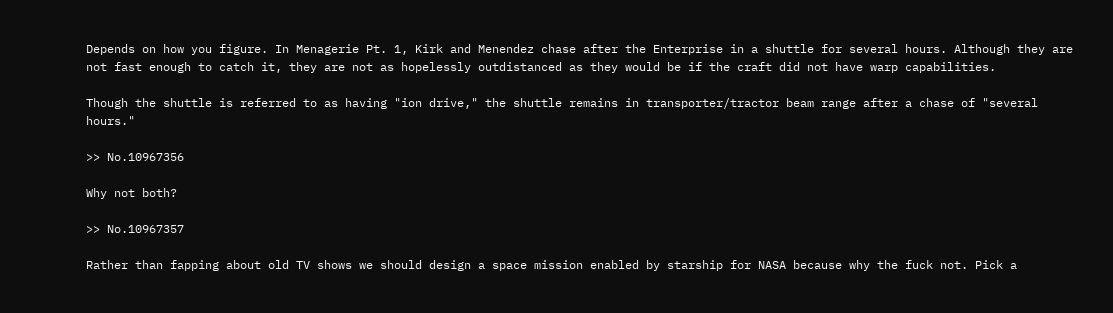Depends on how you figure. In Menagerie Pt. 1, Kirk and Menendez chase after the Enterprise in a shuttle for several hours. Although they are not fast enough to catch it, they are not as hopelessly outdistanced as they would be if the craft did not have warp capabilities.

Though the shuttle is referred to as having "ion drive," the shuttle remains in transporter/tractor beam range after a chase of "several hours."

>> No.10967356

Why not both?

>> No.10967357

Rather than fapping about old TV shows we should design a space mission enabled by starship for NASA because why the fuck not. Pick a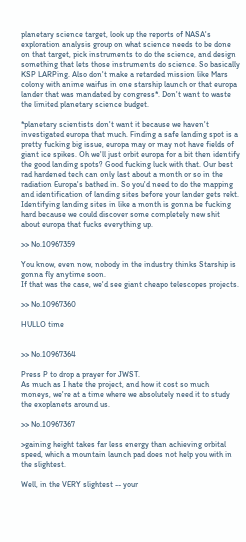planetary science target, look up the reports of NASA's exploration analysis group on what science needs to be done on that target, pick instruments to do the science, and design something that lets those instruments do science. So basically KSP LARPing. Also don't make a retarded mission like Mars colony with anime waifus in one starship launch or that europa lander that was mandated by congress*. Don't want to waste the limited planetary science budget.

*planetary scientists don't want it because we haven't investigated europa that much. Finding a safe landing spot is a pretty fucking big issue, europa may or may not have fields of giant ice spikes. Oh we'll just orbit europa for a bit then identify the good landing spots? Good fucking luck with that. Our best rad hardened tech can only last about a month or so in the radiation Europa's bathed in. So you'd need to do the mapping and identification of landing sites before your lander gets rekt. Identifying landing sites in like a month is gonna be fucking hard because we could discover some completely new shit about europa that fucks everything up.

>> No.10967359

You know, even now, nobody in the industry thinks Starship is gonna fly anytime soon.
If that was the case, we'd see giant cheapo telescopes projects.

>> No.10967360

HULLO time


>> No.10967364

Press P to drop a prayer for JWST.
As much as I hate the project, and how it cost so much moneys, we're at a time where we absolutely need it to study the exoplanets around us.

>> No.10967367

>gaining height takes far less energy than achieving orbital speed, which a mountain launch pad does not help you with in the slightest.

Well, in the VERY slightest -- your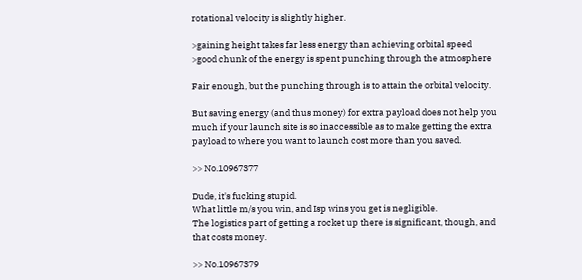rotational velocity is slightly higher.

>gaining height takes far less energy than achieving orbital speed
>good chunk of the energy is spent punching through the atmosphere

Fair enough, but the punching through is to attain the orbital velocity.

But saving energy (and thus money) for extra payload does not help you much if your launch site is so inaccessible as to make getting the extra payload to where you want to launch cost more than you saved.

>> No.10967377

Dude, it's fucking stupid.
What little m/s you win, and Isp wins you get is negligible.
The logistics part of getting a rocket up there is significant, though, and that costs money.

>> No.10967379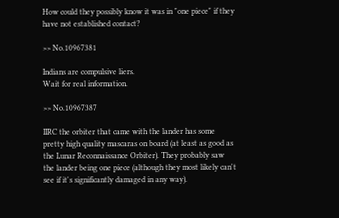How could they possibly know it was in "one piece" if they have not established contact?

>> No.10967381

Indians are compulsive liers.
Wait for real information.

>> No.10967387

IIRC the orbiter that came with the lander has some pretty high quality mascaras on board (at least as good as the Lunar Reconnaissance Orbiter). They probably saw the lander being one piece (although they most likely can't see if it's significantly damaged in any way).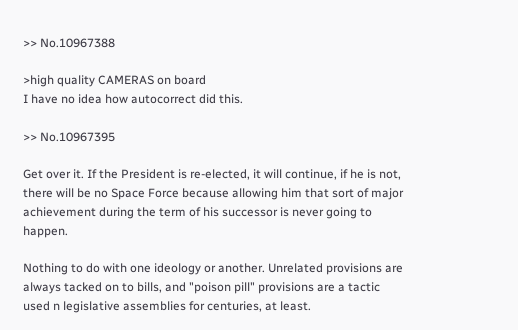>> No.10967388

>high quality CAMERAS on board
I have no idea how autocorrect did this.

>> No.10967395

Get over it. If the President is re-elected, it will continue, if he is not, there will be no Space Force because allowing him that sort of major achievement during the term of his successor is never going to happen.

Nothing to do with one ideology or another. Unrelated provisions are always tacked on to bills, and "poison pill" provisions are a tactic used n legislative assemblies for centuries, at least.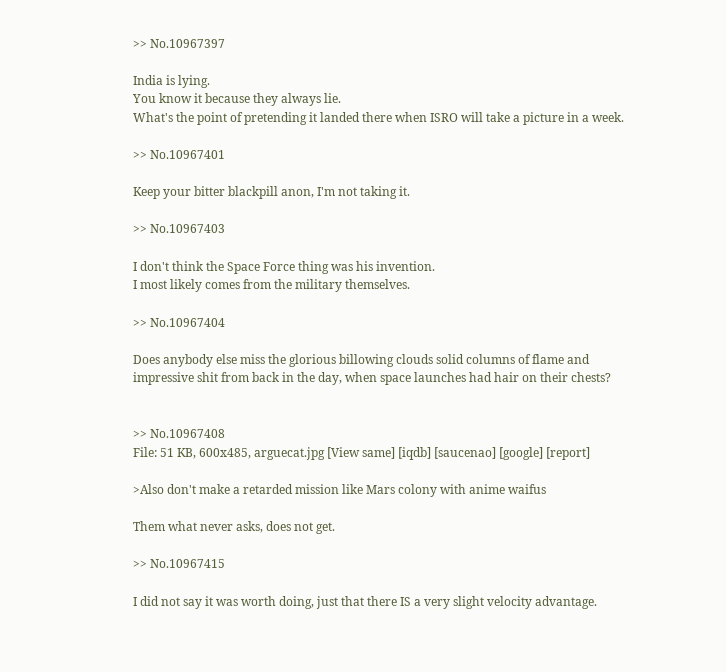>> No.10967397

India is lying.
You know it because they always lie.
What's the point of pretending it landed there when ISRO will take a picture in a week.

>> No.10967401

Keep your bitter blackpill anon, I'm not taking it.

>> No.10967403

I don't think the Space Force thing was his invention.
I most likely comes from the military themselves.

>> No.10967404

Does anybody else miss the glorious billowing clouds solid columns of flame and impressive shit from back in the day, when space launches had hair on their chests?


>> No.10967408
File: 51 KB, 600x485, arguecat.jpg [View same] [iqdb] [saucenao] [google] [report]

>Also don't make a retarded mission like Mars colony with anime waifus

Them what never asks, does not get.

>> No.10967415

I did not say it was worth doing, just that there IS a very slight velocity advantage.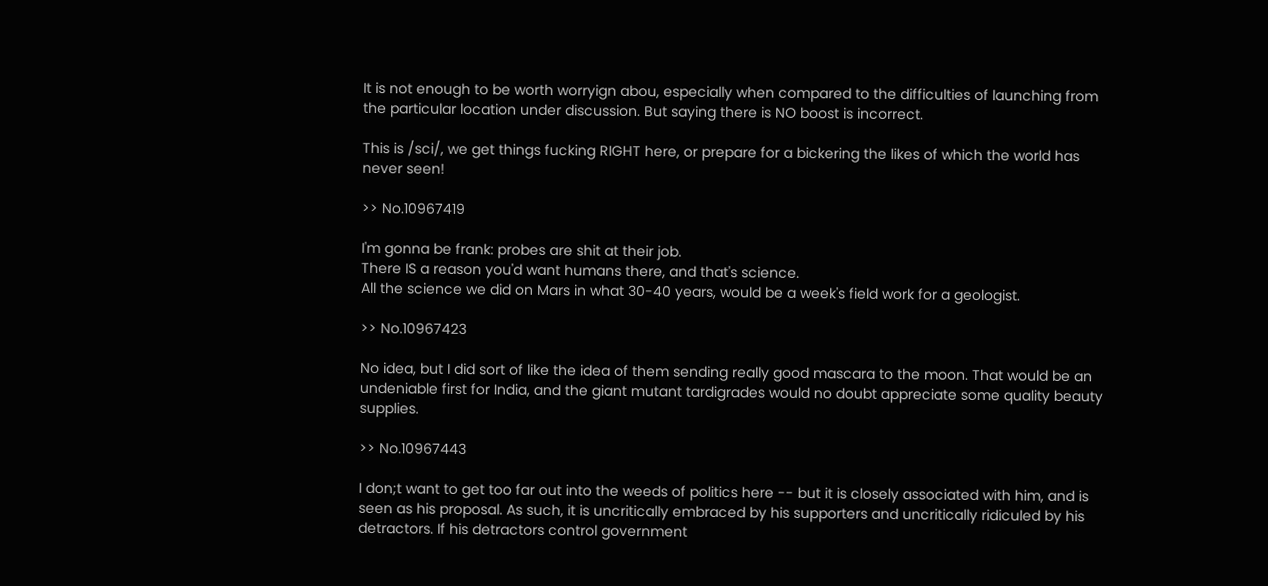It is not enough to be worth worryign abou, especially when compared to the difficulties of launching from the particular location under discussion. But saying there is NO boost is incorrect.

This is /sci/, we get things fucking RIGHT here, or prepare for a bickering the likes of which the world has never seen!

>> No.10967419

I'm gonna be frank: probes are shit at their job.
There IS a reason you'd want humans there, and that's science.
All the science we did on Mars in what 30-40 years, would be a week's field work for a geologist.

>> No.10967423

No idea, but I did sort of like the idea of them sending really good mascara to the moon. That would be an undeniable first for India, and the giant mutant tardigrades would no doubt appreciate some quality beauty supplies.

>> No.10967443

I don;t want to get too far out into the weeds of politics here -- but it is closely associated with him, and is seen as his proposal. As such, it is uncritically embraced by his supporters and uncritically ridiculed by his detractors. If his detractors control government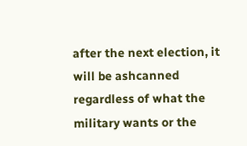after the next election, it will be ashcanned regardless of what the military wants or the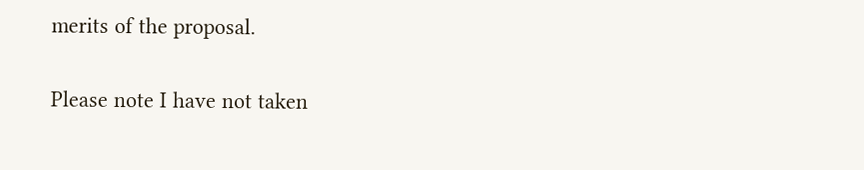merits of the proposal.

Please note I have not taken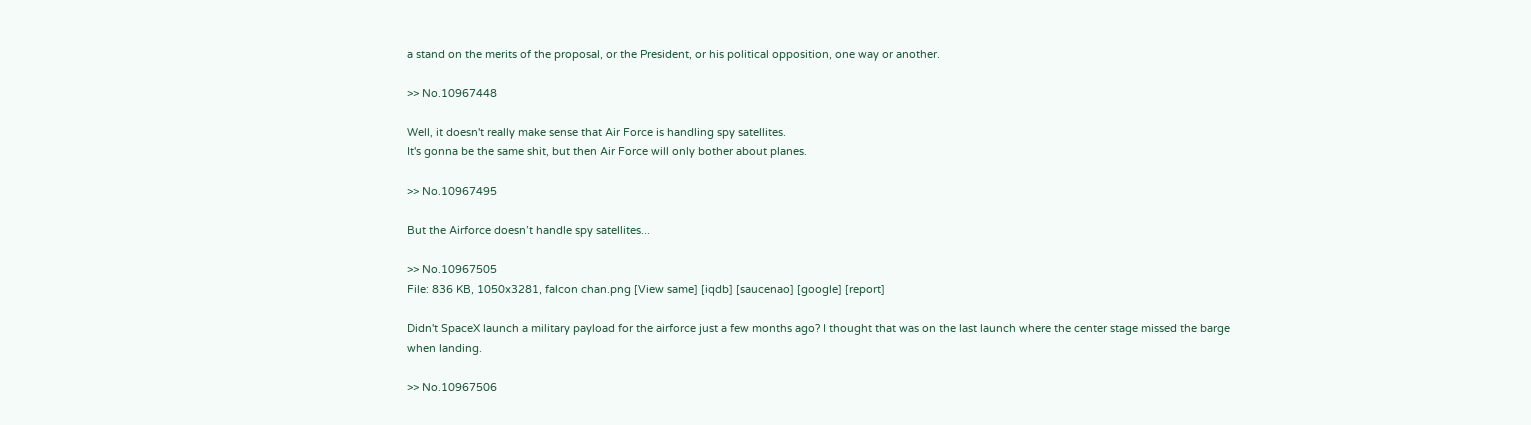a stand on the merits of the proposal, or the President, or his political opposition, one way or another.

>> No.10967448

Well, it doesn't really make sense that Air Force is handling spy satellites.
It's gonna be the same shit, but then Air Force will only bother about planes.

>> No.10967495

But the Airforce doesn’t handle spy satellites...

>> No.10967505
File: 836 KB, 1050x3281, falcon chan.png [View same] [iqdb] [saucenao] [google] [report]

Didn't SpaceX launch a military payload for the airforce just a few months ago? I thought that was on the last launch where the center stage missed the barge when landing.

>> No.10967506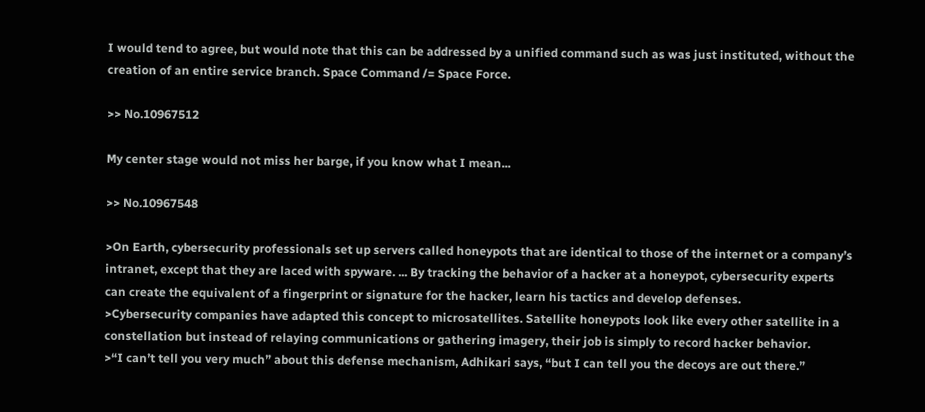I would tend to agree, but would note that this can be addressed by a unified command such as was just instituted, without the creation of an entire service branch. Space Command /= Space Force.

>> No.10967512

My center stage would not miss her barge, if you know what I mean...

>> No.10967548

>On Earth, cybersecurity professionals set up servers called honeypots that are identical to those of the internet or a company’s intranet, except that they are laced with spyware. ... By tracking the behavior of a hacker at a honeypot, cybersecurity experts can create the equivalent of a fingerprint or signature for the hacker, learn his tactics and develop defenses.
>Cybersecurity companies have adapted this concept to microsatellites. Satellite honeypots look like every other satellite in a constellation but instead of relaying communications or gathering imagery, their job is simply to record hacker behavior.
>“I can’t tell you very much” about this defense mechanism, Adhikari says, “but I can tell you the decoys are out there.”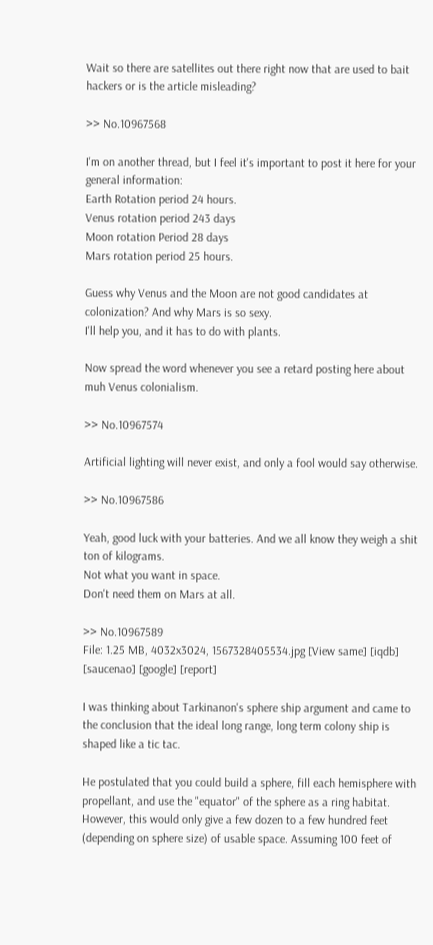Wait so there are satellites out there right now that are used to bait hackers or is the article misleading?

>> No.10967568

I'm on another thread, but I feel it's important to post it here for your general information:
Earth Rotation period 24 hours.
Venus rotation period 243 days
Moon rotation Period 28 days
Mars rotation period 25 hours.

Guess why Venus and the Moon are not good candidates at colonization? And why Mars is so sexy.
I'll help you, and it has to do with plants.

Now spread the word whenever you see a retard posting here about muh Venus colonialism.

>> No.10967574

Artificial lighting will never exist, and only a fool would say otherwise.

>> No.10967586

Yeah, good luck with your batteries. And we all know they weigh a shit ton of kilograms.
Not what you want in space.
Don't need them on Mars at all.

>> No.10967589
File: 1.25 MB, 4032x3024, 1567328405534.jpg [View same] [iqdb] [saucenao] [google] [report]

I was thinking about Tarkinanon's sphere ship argument and came to the conclusion that the ideal long range, long term colony ship is shaped like a tic tac.

He postulated that you could build a sphere, fill each hemisphere with propellant, and use the "equator" of the sphere as a ring habitat. However, this would only give a few dozen to a few hundred feet (depending on sphere size) of usable space. Assuming 100 feet of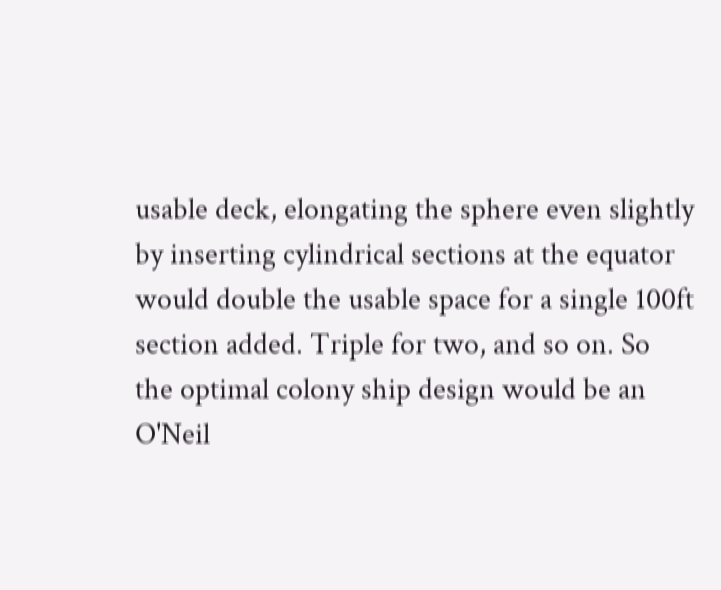usable deck, elongating the sphere even slightly by inserting cylindrical sections at the equator would double the usable space for a single 100ft section added. Triple for two, and so on. So the optimal colony ship design would be an O'Neil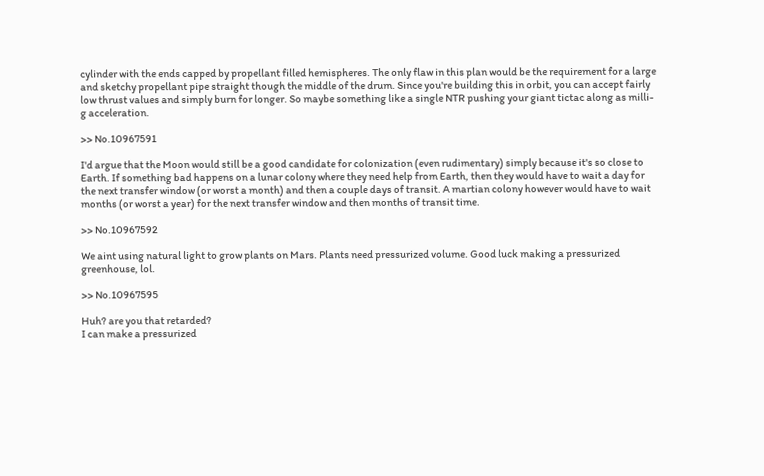cylinder with the ends capped by propellant filled hemispheres. The only flaw in this plan would be the requirement for a large and sketchy propellant pipe straight though the middle of the drum. Since you're building this in orbit, you can accept fairly low thrust values and simply burn for longer. So maybe something like a single NTR pushing your giant tictac along as milli-g acceleration.

>> No.10967591

I'd argue that the Moon would still be a good candidate for colonization (even rudimentary) simply because it's so close to Earth. If something bad happens on a lunar colony where they need help from Earth, then they would have to wait a day for the next transfer window (or worst a month) and then a couple days of transit. A martian colony however would have to wait months (or worst a year) for the next transfer window and then months of transit time.

>> No.10967592

We aint using natural light to grow plants on Mars. Plants need pressurized volume. Good luck making a pressurized greenhouse, lol.

>> No.10967595

Huh? are you that retarded?
I can make a pressurized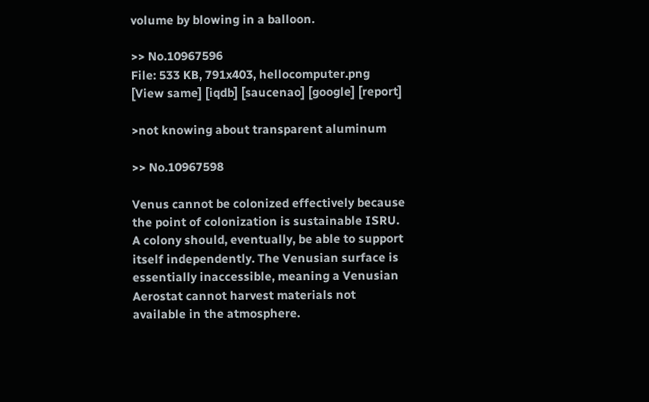volume by blowing in a balloon.

>> No.10967596
File: 533 KB, 791x403, hellocomputer.png [View same] [iqdb] [saucenao] [google] [report]

>not knowing about transparent aluminum

>> No.10967598

Venus cannot be colonized effectively because the point of colonization is sustainable ISRU. A colony should, eventually, be able to support itself independently. The Venusian surface is essentially inaccessible, meaning a Venusian Aerostat cannot harvest materials not available in the atmosphere.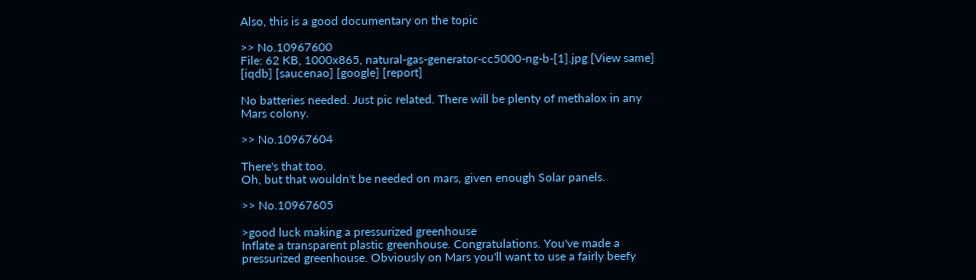Also, this is a good documentary on the topic

>> No.10967600
File: 62 KB, 1000x865, natural-gas-generator-cc5000-ng-b-[1].jpg [View same] [iqdb] [saucenao] [google] [report]

No batteries needed. Just pic related. There will be plenty of methalox in any Mars colony.

>> No.10967604

There's that too.
Oh, but that wouldn't be needed on mars, given enough Solar panels.

>> No.10967605

>good luck making a pressurized greenhouse
Inflate a transparent plastic greenhouse. Congratulations. You've made a pressurized greenhouse. Obviously on Mars you'll want to use a fairly beefy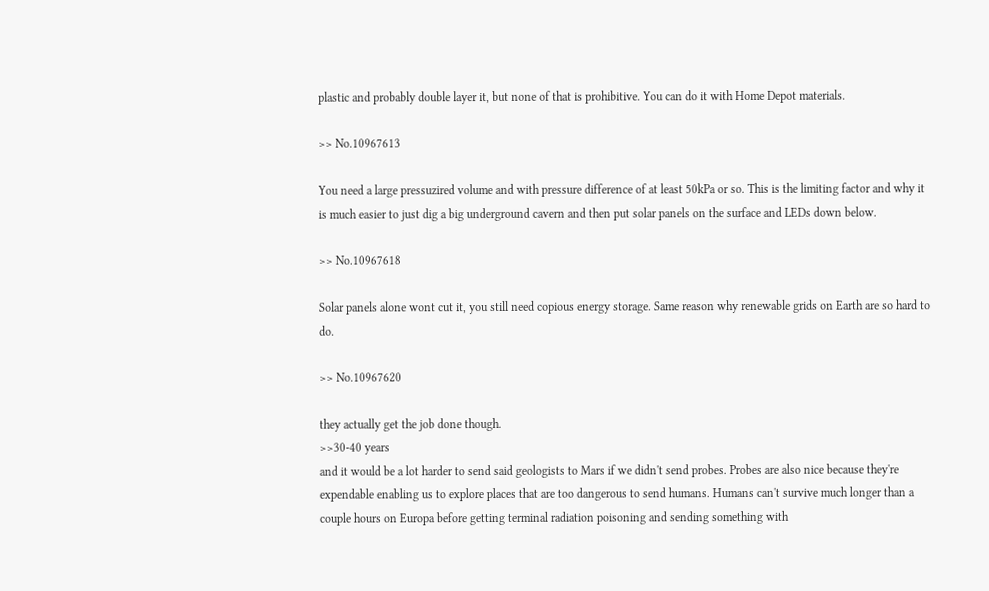plastic and probably double layer it, but none of that is prohibitive. You can do it with Home Depot materials.

>> No.10967613

You need a large pressuzired volume and with pressure difference of at least 50kPa or so. This is the limiting factor and why it is much easier to just dig a big underground cavern and then put solar panels on the surface and LEDs down below.

>> No.10967618

Solar panels alone wont cut it, you still need copious energy storage. Same reason why renewable grids on Earth are so hard to do.

>> No.10967620

they actually get the job done though.
>>30-40 years
and it would be a lot harder to send said geologists to Mars if we didn't send probes. Probes are also nice because they're expendable enabling us to explore places that are too dangerous to send humans. Humans can't survive much longer than a couple hours on Europa before getting terminal radiation poisoning and sending something with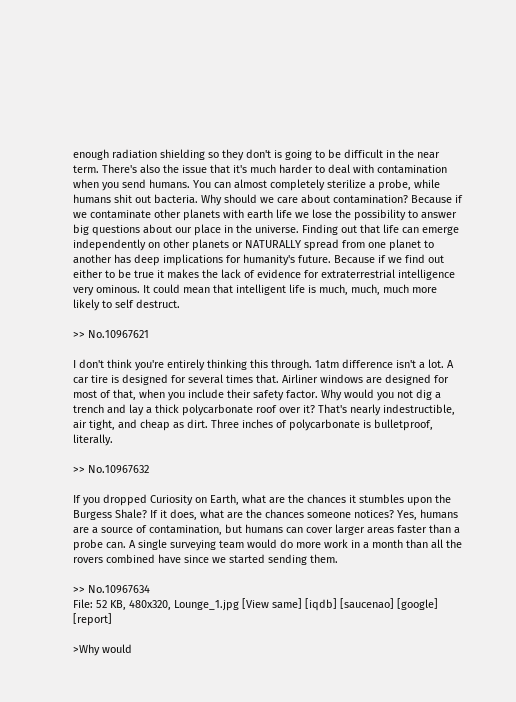enough radiation shielding so they don't is going to be difficult in the near term. There's also the issue that it's much harder to deal with contamination when you send humans. You can almost completely sterilize a probe, while humans shit out bacteria. Why should we care about contamination? Because if we contaminate other planets with earth life we lose the possibility to answer big questions about our place in the universe. Finding out that life can emerge independently on other planets or NATURALLY spread from one planet to another has deep implications for humanity's future. Because if we find out either to be true it makes the lack of evidence for extraterrestrial intelligence very ominous. It could mean that intelligent life is much, much, much more likely to self destruct.

>> No.10967621

I don't think you're entirely thinking this through. 1atm difference isn't a lot. A car tire is designed for several times that. Airliner windows are designed for most of that, when you include their safety factor. Why would you not dig a trench and lay a thick polycarbonate roof over it? That's nearly indestructible, air tight, and cheap as dirt. Three inches of polycarbonate is bulletproof, literally.

>> No.10967632

If you dropped Curiosity on Earth, what are the chances it stumbles upon the Burgess Shale? If it does, what are the chances someone notices? Yes, humans are a source of contamination, but humans can cover larger areas faster than a probe can. A single surveying team would do more work in a month than all the rovers combined have since we started sending them.

>> No.10967634
File: 52 KB, 480x320, Lounge_1.jpg [View same] [iqdb] [saucenao] [google] [report]

>Why would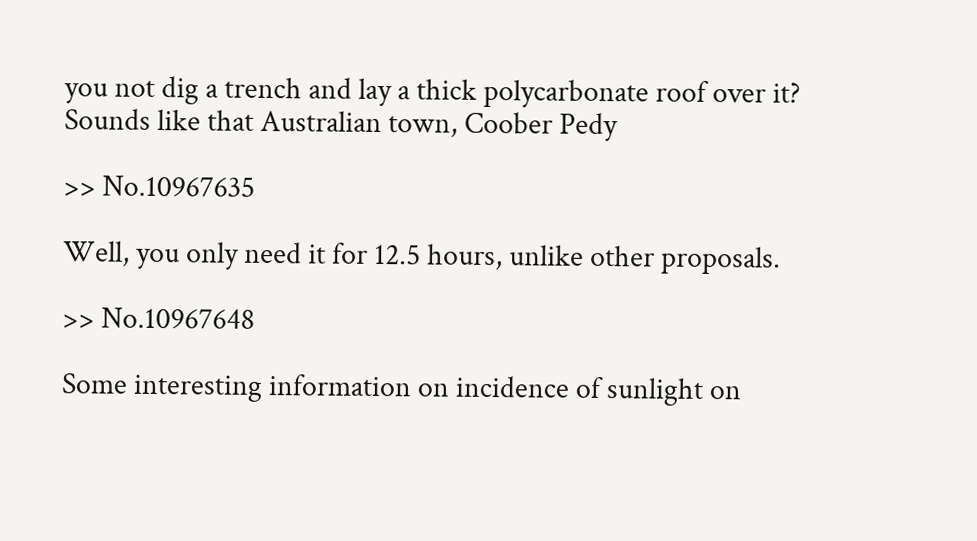you not dig a trench and lay a thick polycarbonate roof over it?
Sounds like that Australian town, Coober Pedy

>> No.10967635

Well, you only need it for 12.5 hours, unlike other proposals.

>> No.10967648

Some interesting information on incidence of sunlight on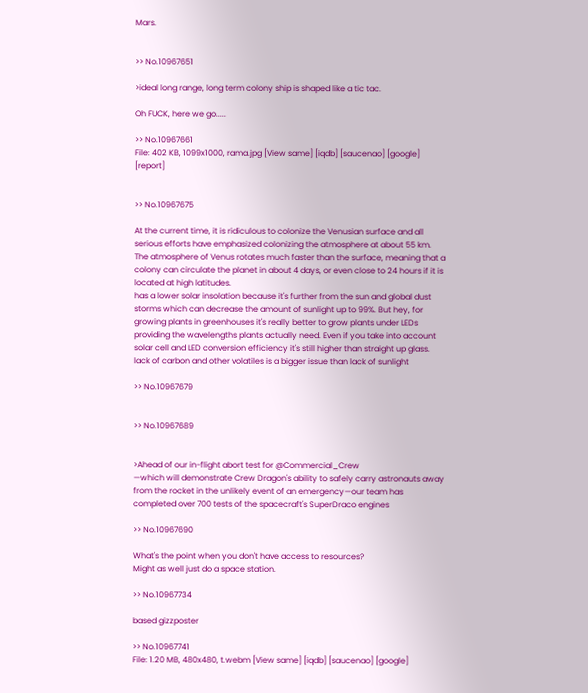Mars.


>> No.10967651

>ideal long range, long term colony ship is shaped like a tic tac.

Oh FUCK, here we go.....

>> No.10967661
File: 402 KB, 1099x1000, rama.jpg [View same] [iqdb] [saucenao] [google] [report]


>> No.10967675

At the current time, it is ridiculous to colonize the Venusian surface and all serious efforts have emphasized colonizing the atmosphere at about 55 km. The atmosphere of Venus rotates much faster than the surface, meaning that a colony can circulate the planet in about 4 days, or even close to 24 hours if it is located at high latitudes.
has a lower solar insolation because it's further from the sun and global dust storms which can decrease the amount of sunlight up to 99%. But hey, for growing plants in greenhouses it's really better to grow plants under LEDs providing the wavelengths plants actually need. Even if you take into account solar cell and LED conversion efficiency it's still higher than straight up glass.
lack of carbon and other volatiles is a bigger issue than lack of sunlight

>> No.10967679


>> No.10967689


>Ahead of our in-flight abort test for @Commercial_Crew
—which will demonstrate Crew Dragon's ability to safely carry astronauts away from the rocket in the unlikely event of an emergency—our team has completed over 700 tests of the spacecraft's SuperDraco engines

>> No.10967690

What's the point when you don't have access to resources?
Might as well just do a space station.

>> No.10967734

based gizzposter

>> No.10967741
File: 1.20 MB, 480x480, t.webm [View same] [iqdb] [saucenao] [google]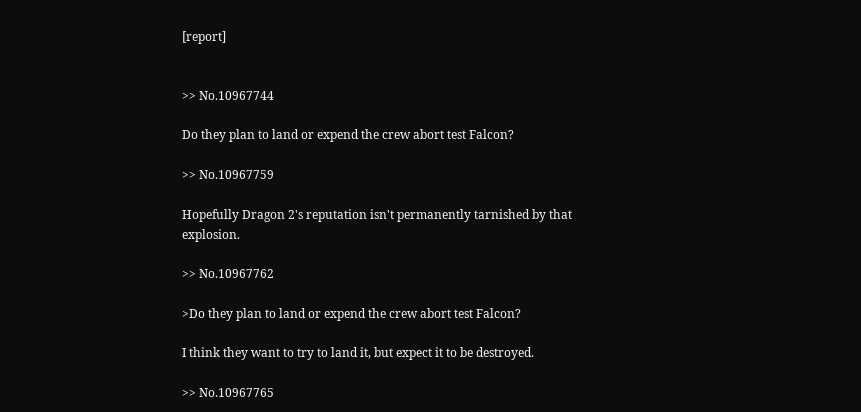[report]


>> No.10967744

Do they plan to land or expend the crew abort test Falcon?

>> No.10967759

Hopefully Dragon 2's reputation isn't permanently tarnished by that explosion.

>> No.10967762

>Do they plan to land or expend the crew abort test Falcon?

I think they want to try to land it, but expect it to be destroyed.

>> No.10967765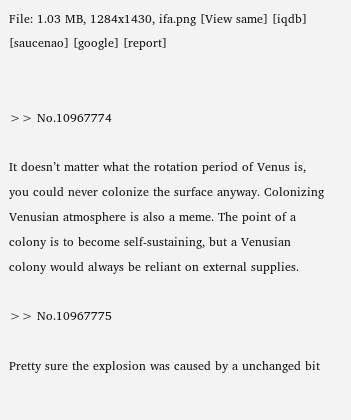File: 1.03 MB, 1284x1430, ifa.png [View same] [iqdb] [saucenao] [google] [report]


>> No.10967774

It doesn’t matter what the rotation period of Venus is, you could never colonize the surface anyway. Colonizing Venusian atmosphere is also a meme. The point of a colony is to become self-sustaining, but a Venusian colony would always be reliant on external supplies.

>> No.10967775

Pretty sure the explosion was caused by a unchanged bit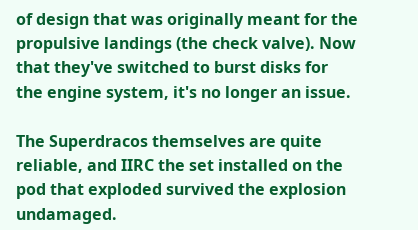of design that was originally meant for the propulsive landings (the check valve). Now that they've switched to burst disks for the engine system, it's no longer an issue.

The Superdracos themselves are quite reliable, and IIRC the set installed on the pod that exploded survived the explosion undamaged.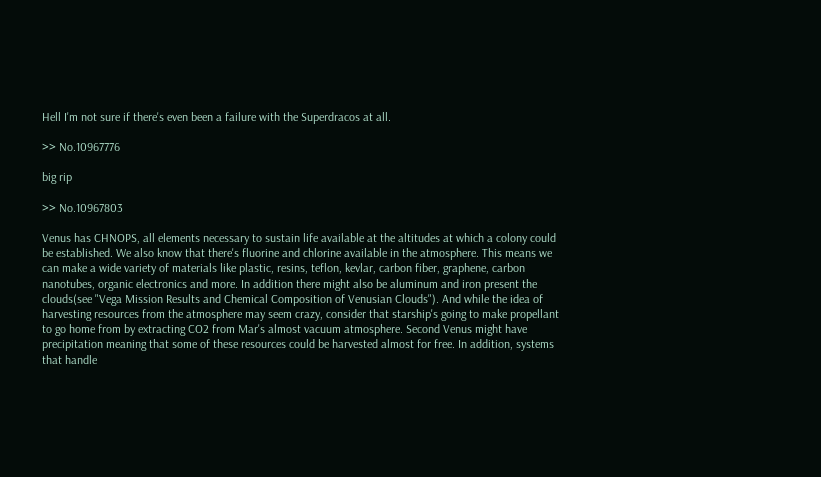Hell I'm not sure if there's even been a failure with the Superdracos at all.

>> No.10967776

big rip

>> No.10967803

Venus has CHNOPS, all elements necessary to sustain life available at the altitudes at which a colony could be established. We also know that there's fluorine and chlorine available in the atmosphere. This means we can make a wide variety of materials like plastic, resins, teflon, kevlar, carbon fiber, graphene, carbon nanotubes, organic electronics and more. In addition there might also be aluminum and iron present the clouds(see "Vega Mission Results and Chemical Composition of Venusian Clouds"). And while the idea of harvesting resources from the atmosphere may seem crazy, consider that starship's going to make propellant to go home from by extracting CO2 from Mar's almost vacuum atmosphere. Second Venus might have precipitation meaning that some of these resources could be harvested almost for free. In addition, systems that handle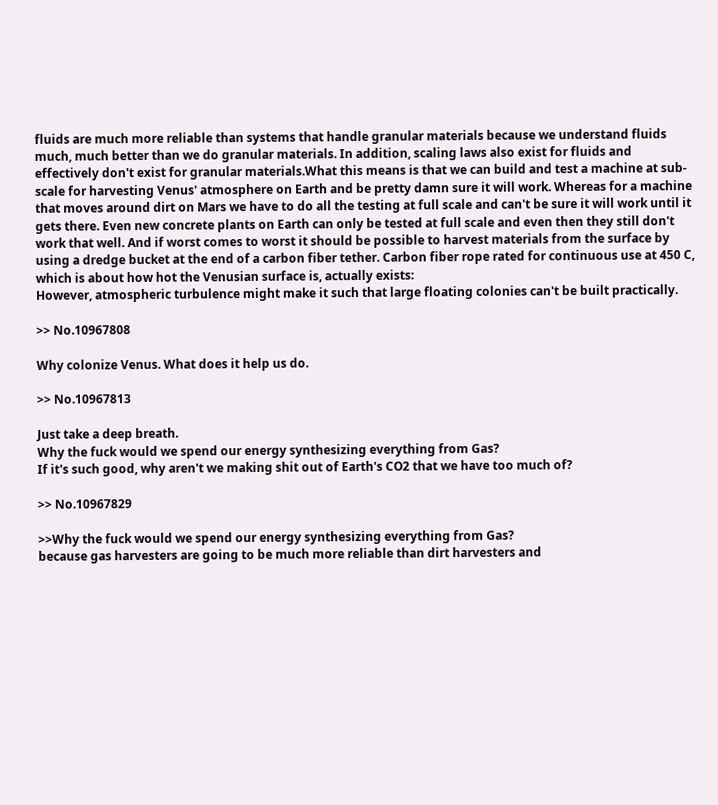fluids are much more reliable than systems that handle granular materials because we understand fluids much, much better than we do granular materials. In addition, scaling laws also exist for fluids and effectively don't exist for granular materials.What this means is that we can build and test a machine at sub-scale for harvesting Venus' atmosphere on Earth and be pretty damn sure it will work. Whereas for a machine that moves around dirt on Mars we have to do all the testing at full scale and can't be sure it will work until it gets there. Even new concrete plants on Earth can only be tested at full scale and even then they still don't work that well. And if worst comes to worst it should be possible to harvest materials from the surface by using a dredge bucket at the end of a carbon fiber tether. Carbon fiber rope rated for continuous use at 450 C, which is about how hot the Venusian surface is, actually exists:
However, atmospheric turbulence might make it such that large floating colonies can't be built practically.

>> No.10967808

Why colonize Venus. What does it help us do.

>> No.10967813

Just take a deep breath.
Why the fuck would we spend our energy synthesizing everything from Gas?
If it's such good, why aren't we making shit out of Earth's CO2 that we have too much of?

>> No.10967829

>>Why the fuck would we spend our energy synthesizing everything from Gas?
because gas harvesters are going to be much more reliable than dirt harvesters and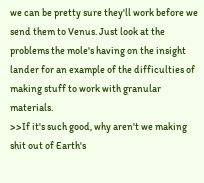we can be pretty sure they'll work before we send them to Venus. Just look at the problems the mole's having on the insight lander for an example of the difficulties of making stuff to work with granular materials.
>>If it's such good, why aren't we making shit out of Earth's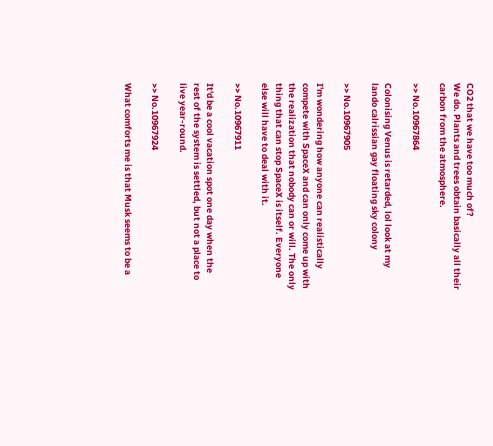CO2 that we have too much of?
We do. Plants and trees obtain basically all their carbon from the atmosphere.

>> No.10967864

Colonising Venus is retarded, lol look at my lando calrissian gay floating sky colony

>> No.10967905

I'm wondering how anyone can realistically compete with SpaceX and can only come up with the realization that nobody can or will. The only thing that can stop SpaceX is itself. Everyone else will have to deal with it.

>> No.10967911

It'd be a cool vacation spot one day when the rest of the system is settled, but not a place to live year-round.

>> No.10967924

What comforts me is that Musk seems to be a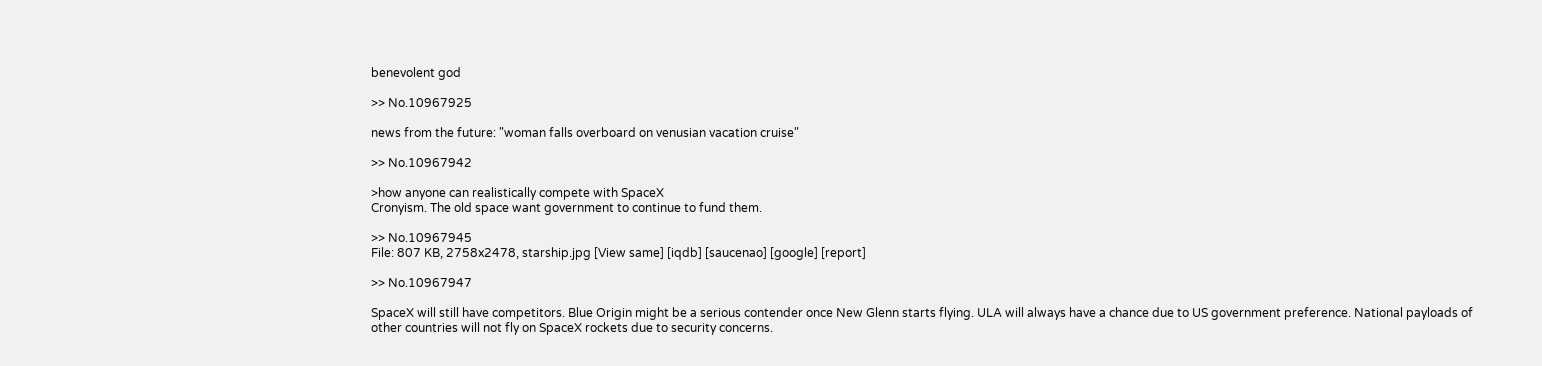benevolent god

>> No.10967925

news from the future: "woman falls overboard on venusian vacation cruise"

>> No.10967942

>how anyone can realistically compete with SpaceX
Cronyism. The old space want government to continue to fund them.

>> No.10967945
File: 807 KB, 2758x2478, starship.jpg [View same] [iqdb] [saucenao] [google] [report]

>> No.10967947

SpaceX will still have competitors. Blue Origin might be a serious contender once New Glenn starts flying. ULA will always have a chance due to US government preference. National payloads of other countries will not fly on SpaceX rockets due to security concerns.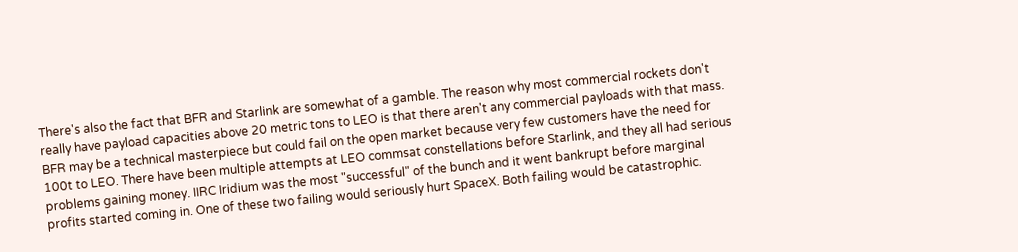There's also the fact that BFR and Starlink are somewhat of a gamble. The reason why most commercial rockets don't really have payload capacities above 20 metric tons to LEO is that there aren't any commercial payloads with that mass. BFR may be a technical masterpiece but could fail on the open market because very few customers have the need for 100t to LEO. There have been multiple attempts at LEO commsat constellations before Starlink, and they all had serious problems gaining money. IIRC Iridium was the most "successful" of the bunch and it went bankrupt before marginal profits started coming in. One of these two failing would seriously hurt SpaceX. Both failing would be catastrophic.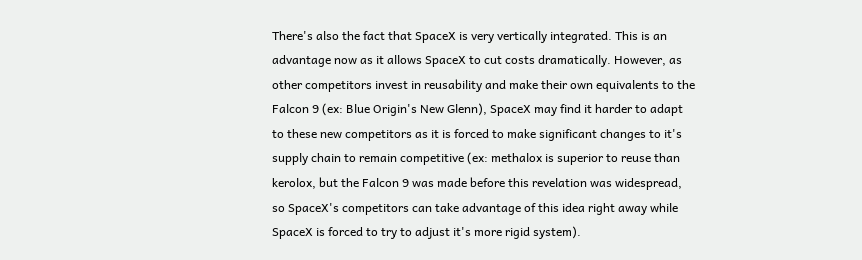There's also the fact that SpaceX is very vertically integrated. This is an advantage now as it allows SpaceX to cut costs dramatically. However, as other competitors invest in reusability and make their own equivalents to the Falcon 9 (ex: Blue Origin's New Glenn), SpaceX may find it harder to adapt to these new competitors as it is forced to make significant changes to it's supply chain to remain competitive (ex: methalox is superior to reuse than kerolox, but the Falcon 9 was made before this revelation was widespread, so SpaceX's competitors can take advantage of this idea right away while SpaceX is forced to try to adjust it's more rigid system).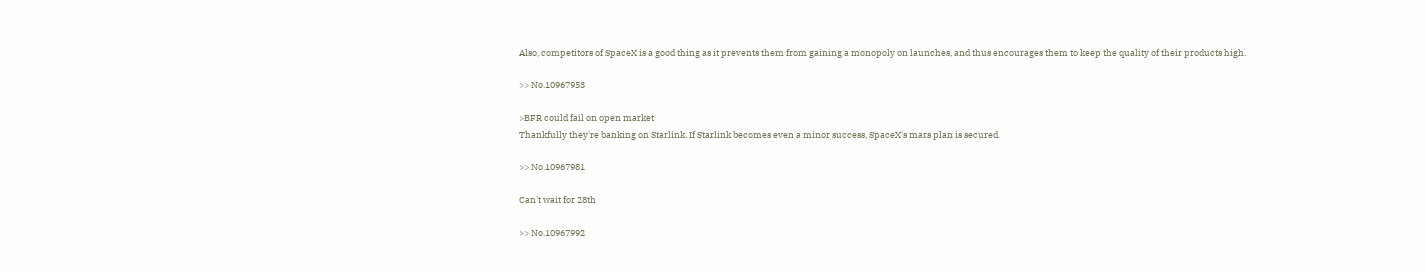Also, competitors of SpaceX is a good thing as it prevents them from gaining a monopoly on launches, and thus encourages them to keep the quality of their products high.

>> No.10967953

>BFR could fail on open market
Thankfully they're banking on Starlink. If Starlink becomes even a minor success, SpaceX's mars plan is secured.

>> No.10967981

Can't wait for 28th

>> No.10967992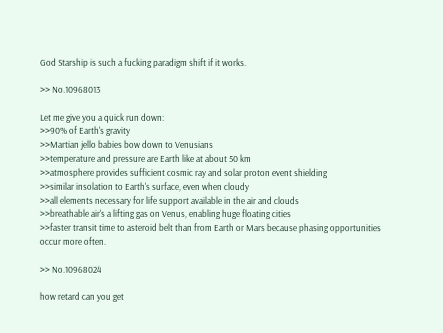God Starship is such a fucking paradigm shift if it works.

>> No.10968013

Let me give you a quick run down:
>>90% of Earth's gravity
>>Martian jello babies bow down to Venusians
>>temperature and pressure are Earth like at about 50 km
>>atmosphere provides sufficient cosmic ray and solar proton event shielding
>>similar insolation to Earth's surface, even when cloudy
>>all elements necessary for life support available in the air and clouds
>>breathable air's a lifting gas on Venus, enabling huge floating cities
>>faster transit time to asteroid belt than from Earth or Mars because phasing opportunities occur more often.

>> No.10968024

how retard can you get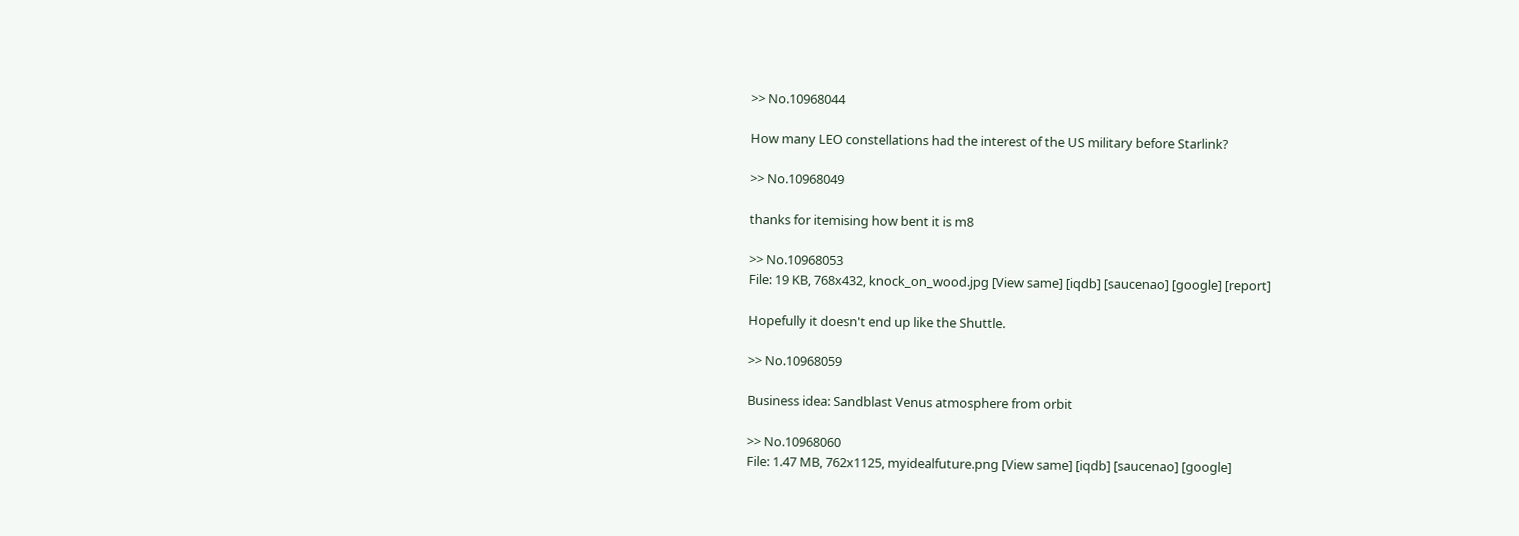>> No.10968044

How many LEO constellations had the interest of the US military before Starlink?

>> No.10968049

thanks for itemising how bent it is m8

>> No.10968053
File: 19 KB, 768x432, knock_on_wood.jpg [View same] [iqdb] [saucenao] [google] [report]

Hopefully it doesn't end up like the Shuttle.

>> No.10968059

Business idea: Sandblast Venus atmosphere from orbit

>> No.10968060
File: 1.47 MB, 762x1125, myidealfuture.png [View same] [iqdb] [saucenao] [google]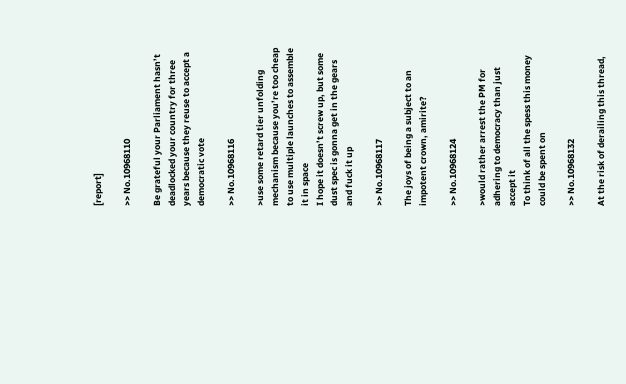[report]

>> No.10968110

Be grateful your Parliament hasn’t deadlocked your country for three years because they reuse to accept a democratic vote

>> No.10968116

>use some retard tier unfolding mechanism because you’re too cheap to use multiple launches to assemble it in space
I hope it doesn’t screw up, but some dust spec is gonna get in the gears and fuck it up

>> No.10968117

The joys of being a subject to an impotent crown, amirite?

>> No.10968124

>would rather arrest the PM for adhering to democracy than just accept it
To think of all the spess this money could be spent on

>> No.10968132

At the risk of derailing this thread,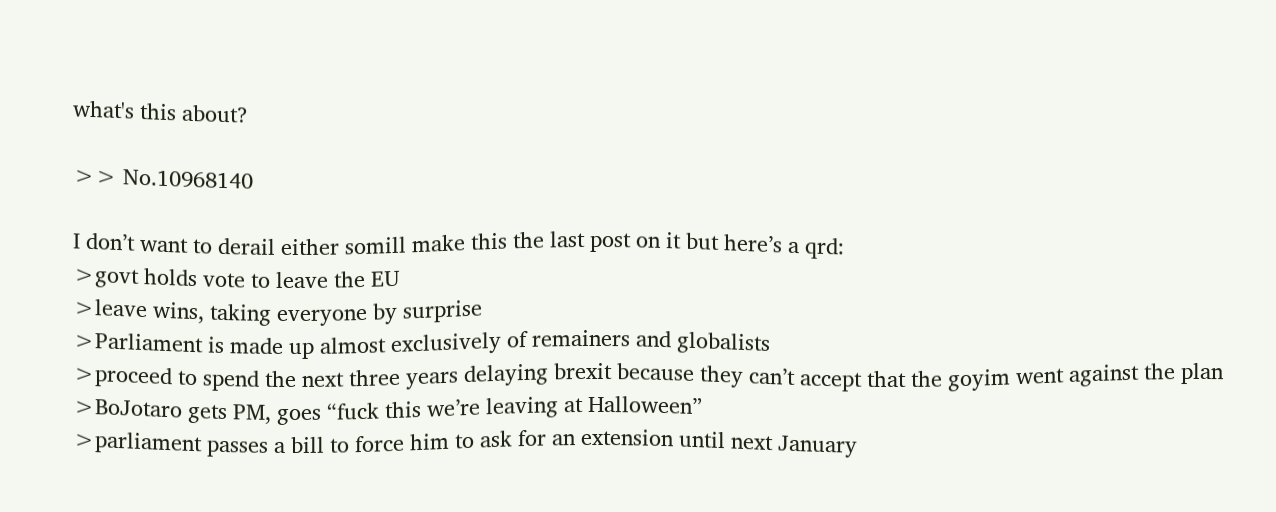what's this about?

>> No.10968140

I don’t want to derail either somill make this the last post on it but here’s a qrd:
>govt holds vote to leave the EU
>leave wins, taking everyone by surprise
>Parliament is made up almost exclusively of remainers and globalists
>proceed to spend the next three years delaying brexit because they can’t accept that the goyim went against the plan
>BoJotaro gets PM, goes “fuck this we’re leaving at Halloween”
>parliament passes a bill to force him to ask for an extension until next January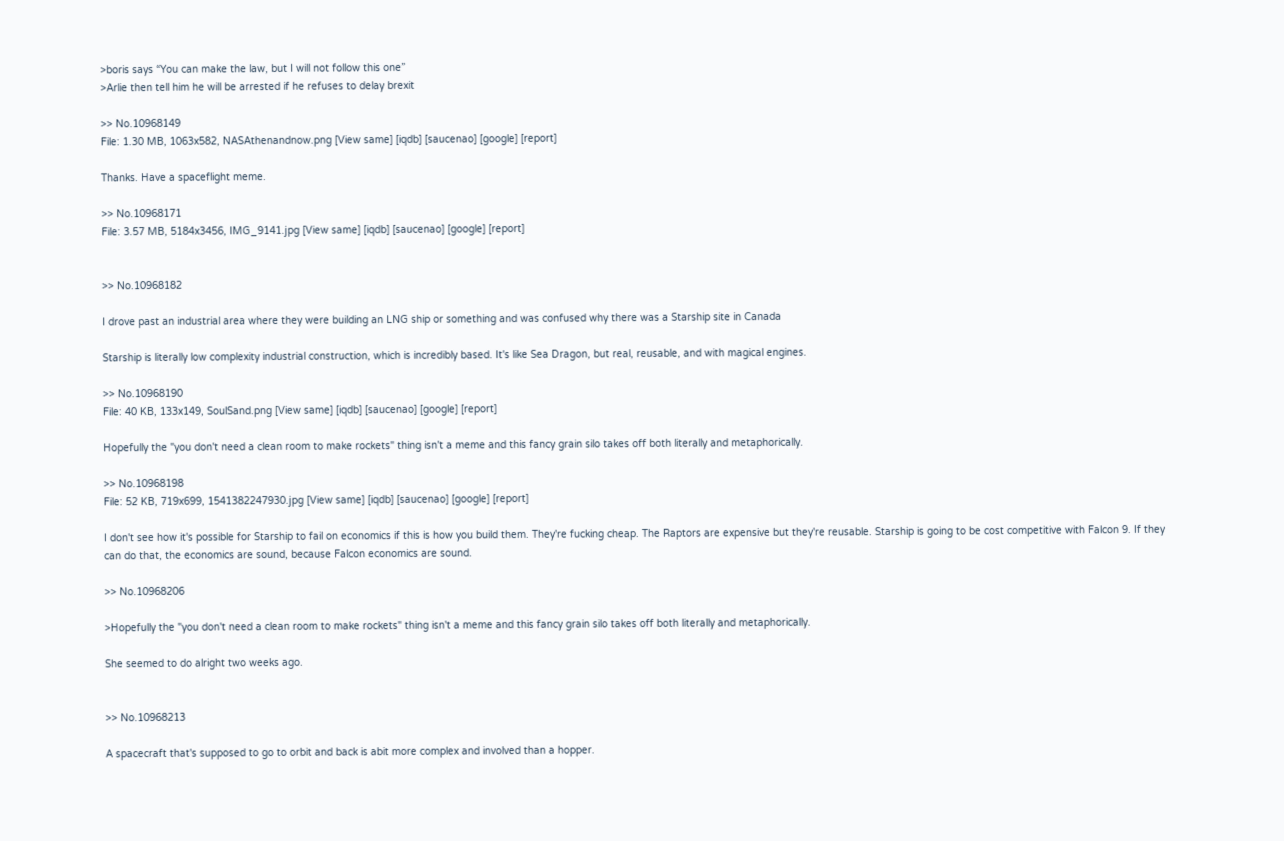>boris says “You can make the law, but I will not follow this one”
>Arlie then tell him he will be arrested if he refuses to delay brexit

>> No.10968149
File: 1.30 MB, 1063x582, NASAthenandnow.png [View same] [iqdb] [saucenao] [google] [report]

Thanks. Have a spaceflight meme.

>> No.10968171
File: 3.57 MB, 5184x3456, IMG_9141.jpg [View same] [iqdb] [saucenao] [google] [report]


>> No.10968182

I drove past an industrial area where they were building an LNG ship or something and was confused why there was a Starship site in Canada

Starship is literally low complexity industrial construction, which is incredibly based. It's like Sea Dragon, but real, reusable, and with magical engines.

>> No.10968190
File: 40 KB, 133x149, SoulSand.png [View same] [iqdb] [saucenao] [google] [report]

Hopefully the "you don't need a clean room to make rockets" thing isn't a meme and this fancy grain silo takes off both literally and metaphorically.

>> No.10968198
File: 52 KB, 719x699, 1541382247930.jpg [View same] [iqdb] [saucenao] [google] [report]

I don't see how it's possible for Starship to fail on economics if this is how you build them. They're fucking cheap. The Raptors are expensive but they're reusable. Starship is going to be cost competitive with Falcon 9. If they can do that, the economics are sound, because Falcon economics are sound.

>> No.10968206

>Hopefully the "you don't need a clean room to make rockets" thing isn't a meme and this fancy grain silo takes off both literally and metaphorically.

She seemed to do alright two weeks ago.


>> No.10968213

A spacecraft that's supposed to go to orbit and back is abit more complex and involved than a hopper.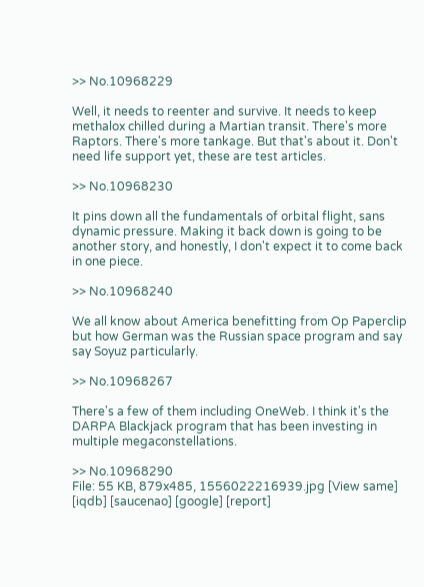>> No.10968229

Well, it needs to reenter and survive. It needs to keep methalox chilled during a Martian transit. There's more Raptors. There's more tankage. But that's about it. Don't need life support yet, these are test articles.

>> No.10968230

It pins down all the fundamentals of orbital flight, sans dynamic pressure. Making it back down is going to be another story, and honestly, I don't expect it to come back in one piece.

>> No.10968240

We all know about America benefitting from Op Paperclip but how German was the Russian space program and say say Soyuz particularly.

>> No.10968267

There's a few of them including OneWeb. I think it's the DARPA Blackjack program that has been investing in multiple megaconstellations.

>> No.10968290
File: 55 KB, 879x485, 1556022216939.jpg [View same] [iqdb] [saucenao] [google] [report]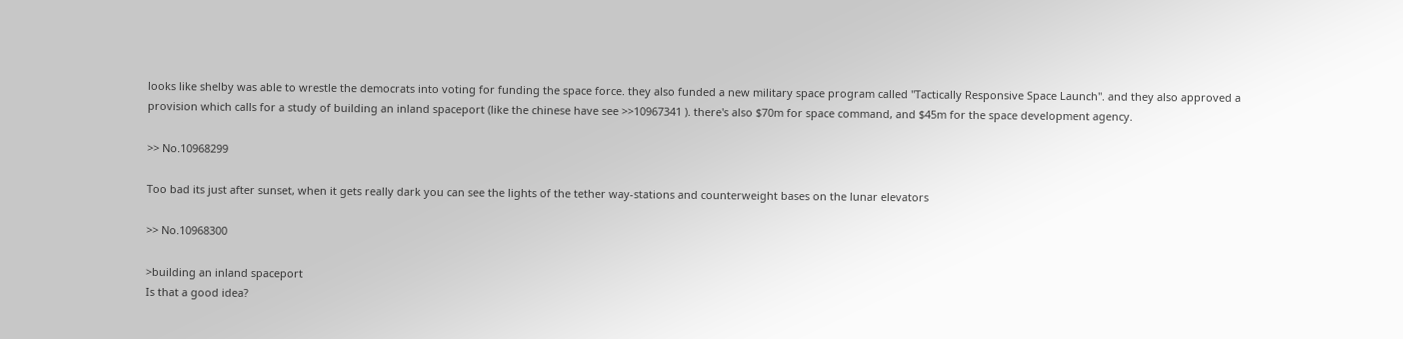looks like shelby was able to wrestle the democrats into voting for funding the space force. they also funded a new military space program called "Tactically Responsive Space Launch". and they also approved a provision which calls for a study of building an inland spaceport (like the chinese have see >>10967341 ). there's also $70m for space command, and $45m for the space development agency.

>> No.10968299

Too bad its just after sunset, when it gets really dark you can see the lights of the tether way-stations and counterweight bases on the lunar elevators

>> No.10968300

>building an inland spaceport
Is that a good idea?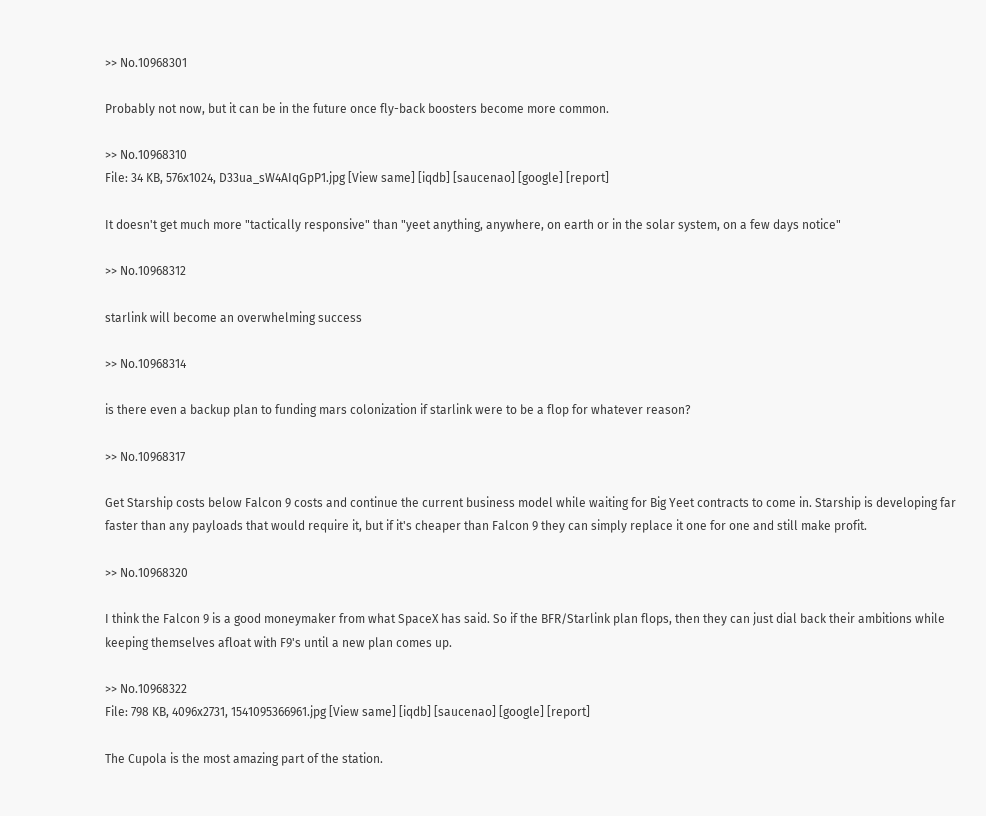>> No.10968301

Probably not now, but it can be in the future once fly-back boosters become more common.

>> No.10968310
File: 34 KB, 576x1024, D33ua_sW4AIqGpP1.jpg [View same] [iqdb] [saucenao] [google] [report]

It doesn't get much more "tactically responsive" than "yeet anything, anywhere, on earth or in the solar system, on a few days notice"

>> No.10968312

starlink will become an overwhelming success

>> No.10968314

is there even a backup plan to funding mars colonization if starlink were to be a flop for whatever reason?

>> No.10968317

Get Starship costs below Falcon 9 costs and continue the current business model while waiting for Big Yeet contracts to come in. Starship is developing far faster than any payloads that would require it, but if it's cheaper than Falcon 9 they can simply replace it one for one and still make profit.

>> No.10968320

I think the Falcon 9 is a good moneymaker from what SpaceX has said. So if the BFR/Starlink plan flops, then they can just dial back their ambitions while keeping themselves afloat with F9's until a new plan comes up.

>> No.10968322
File: 798 KB, 4096x2731, 1541095366961.jpg [View same] [iqdb] [saucenao] [google] [report]

The Cupola is the most amazing part of the station.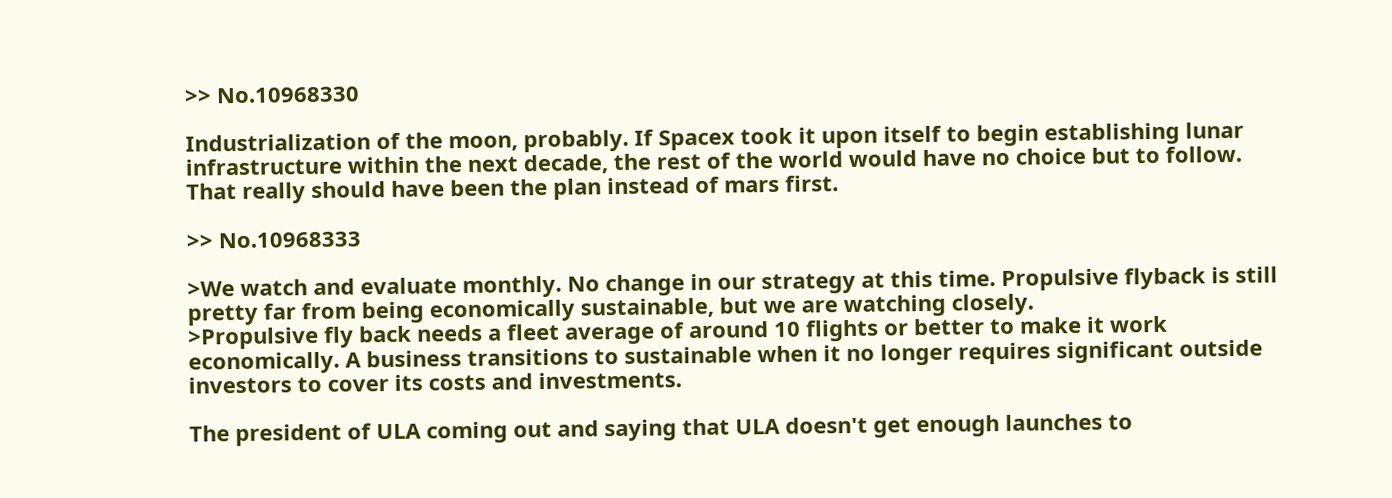>> No.10968330

Industrialization of the moon, probably. If Spacex took it upon itself to begin establishing lunar infrastructure within the next decade, the rest of the world would have no choice but to follow. That really should have been the plan instead of mars first.

>> No.10968333

>We watch and evaluate monthly. No change in our strategy at this time. Propulsive flyback is still pretty far from being economically sustainable, but we are watching closely.
>Propulsive fly back needs a fleet average of around 10 flights or better to make it work economically. A business transitions to sustainable when it no longer requires significant outside investors to cover its costs and investments.

The president of ULA coming out and saying that ULA doesn't get enough launches to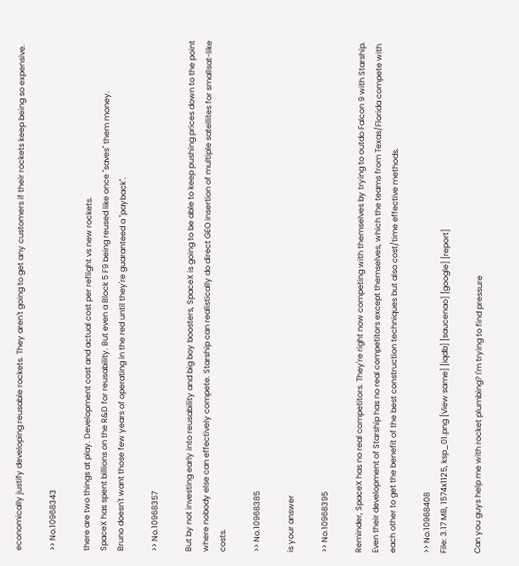economically justify developing reusable rockets. They aren't going to get any customers if their rockets keep being so expensive.

>> No.10968343

there are two things at play. Development cost and actual cost per reflight vs new rockets.
SpaceX has spent billions on the R&D for reusability. But even a Block 5 F9 being reused like once "saves" them money.
Bruno doesn't want those few years of operating in the red until they're guaranteed a "payback".

>> No.10968357

But by not investing early into reusability and big boy boosters, SpaceX is going to be able to keep pushing prices down to the point where nobody else can effectively compete. Starship can realistically do direct GEO insertion of multiple satellites for smallsat-like costs.

>> No.10968385

is your answer

>> No.10968395

Reminder, SpaceX has no real competitors. They're right now competing with themselves by trying to outdo Falcon 9 with Starship. Even their development of Starship has no real competitors except themselves, which the teams from Texas/Florida compete with each other to get the benefit of the best construction techniques but also cost/time effective methods.

>> No.10968408
File: 3.17 MB, 1574x1125, ksp_01.png [View same] [iqdb] [saucenao] [google] [report]

Can you guys help me with rocket plumbing? I'm trying to find pressure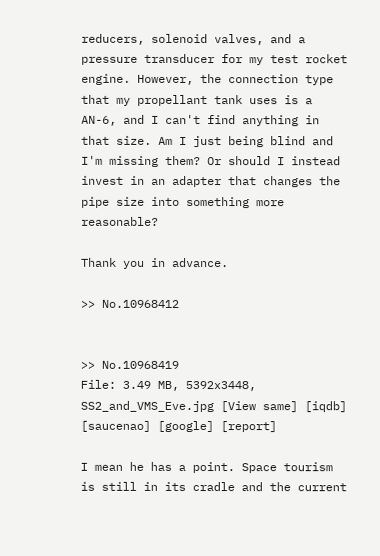reducers, solenoid valves, and a pressure transducer for my test rocket engine. However, the connection type that my propellant tank uses is a AN-6, and I can't find anything in that size. Am I just being blind and I'm missing them? Or should I instead invest in an adapter that changes the pipe size into something more reasonable?

Thank you in advance.

>> No.10968412


>> No.10968419
File: 3.49 MB, 5392x3448, SS2_and_VMS_Eve.jpg [View same] [iqdb] [saucenao] [google] [report]

I mean he has a point. Space tourism is still in its cradle and the current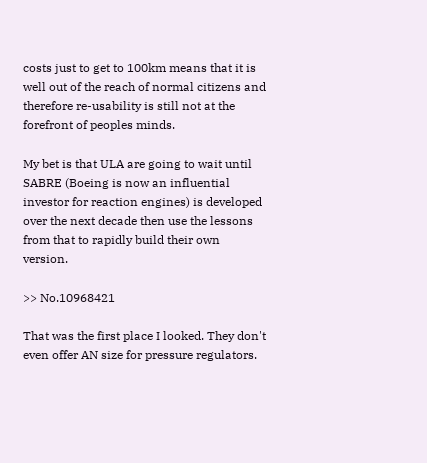costs just to get to 100km means that it is well out of the reach of normal citizens and therefore re-usability is still not at the forefront of peoples minds.

My bet is that ULA are going to wait until SABRE (Boeing is now an influential investor for reaction engines) is developed over the next decade then use the lessons from that to rapidly build their own version.

>> No.10968421

That was the first place I looked. They don't even offer AN size for pressure regulators.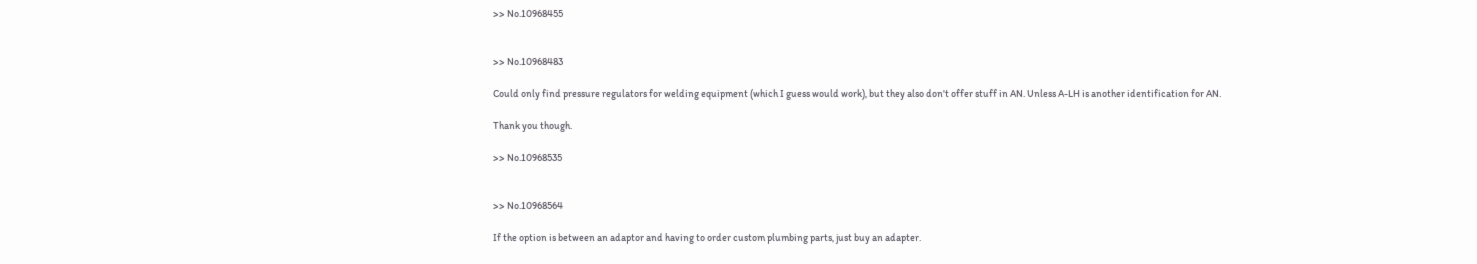>> No.10968455


>> No.10968483

Could only find pressure regulators for welding equipment (which I guess would work), but they also don't offer stuff in AN. Unless A-LH is another identification for AN.

Thank you though.

>> No.10968535


>> No.10968564

If the option is between an adaptor and having to order custom plumbing parts, just buy an adapter.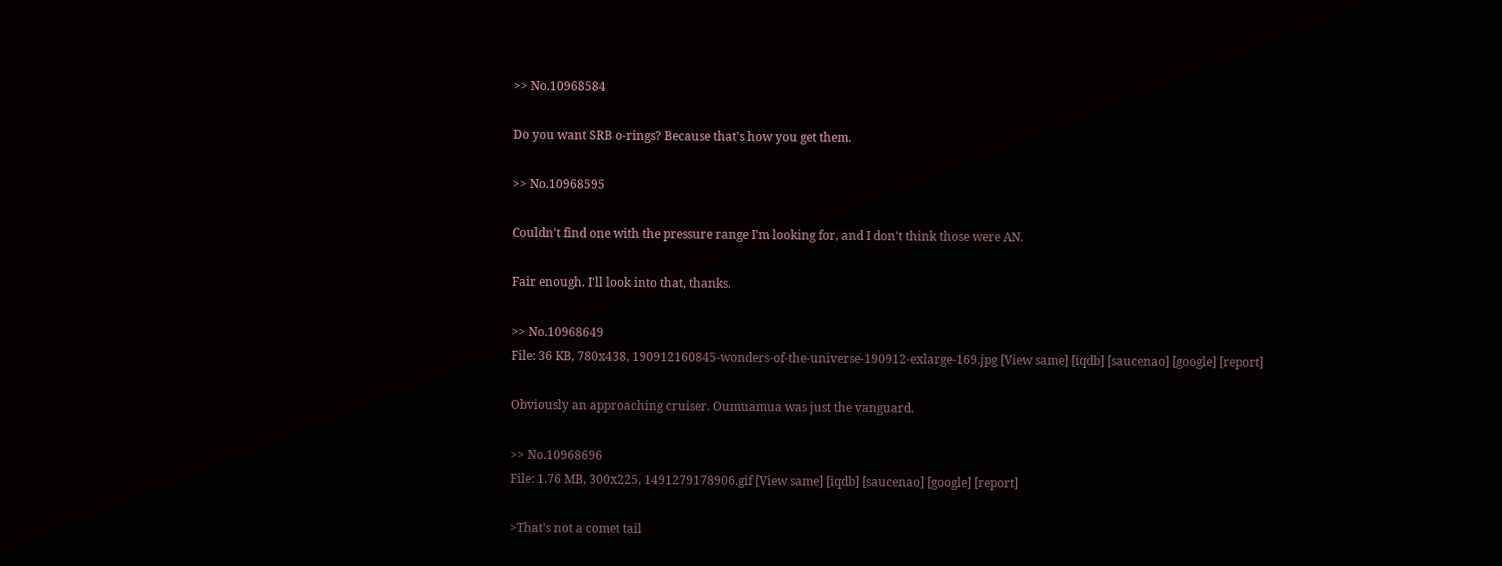>> No.10968584

Do you want SRB o-rings? Because that's how you get them.

>> No.10968595

Couldn't find one with the pressure range I'm looking for, and I don't think those were AN.

Fair enough. I'll look into that, thanks.

>> No.10968649
File: 36 KB, 780x438, 190912160845-wonders-of-the-universe-190912-exlarge-169.jpg [View same] [iqdb] [saucenao] [google] [report]

Obviously an approaching cruiser. Oumuamua was just the vanguard.

>> No.10968696
File: 1.76 MB, 300x225, 1491279178906.gif [View same] [iqdb] [saucenao] [google] [report]

>That's not a comet tail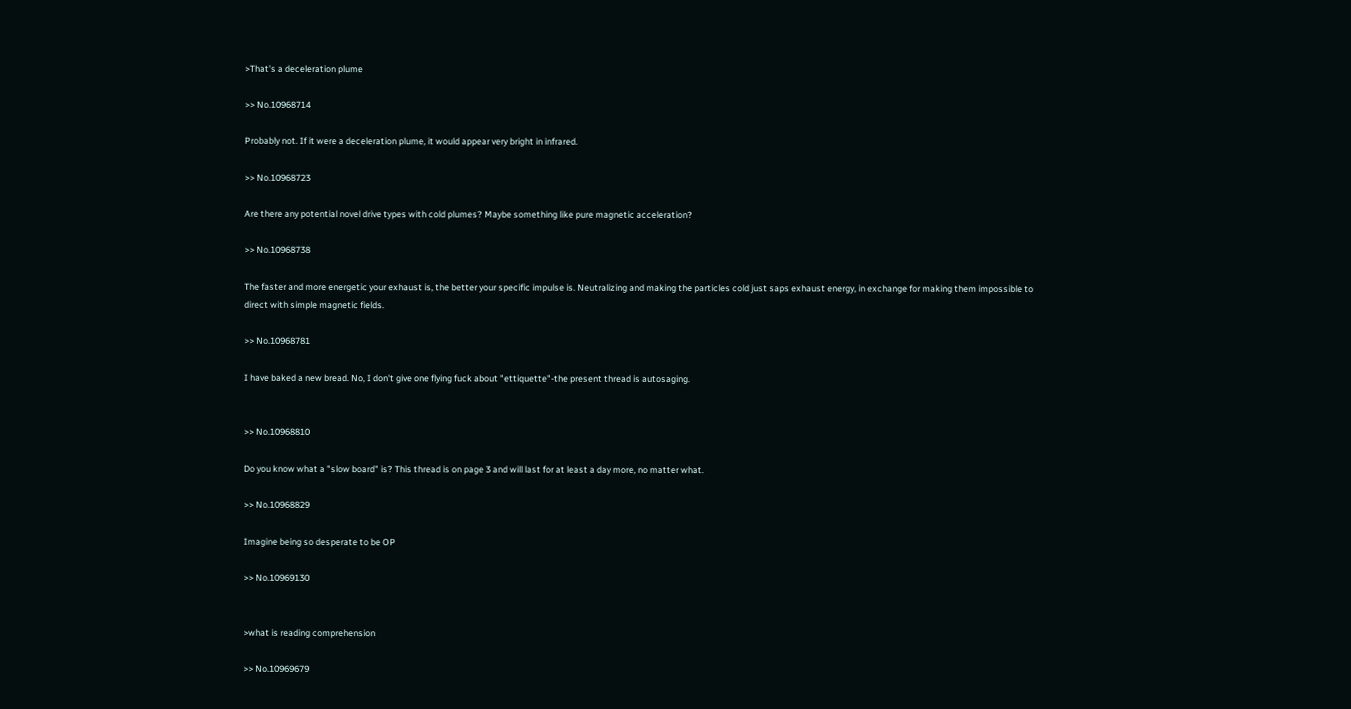>That's a deceleration plume

>> No.10968714

Probably not. If it were a deceleration plume, it would appear very bright in infrared.

>> No.10968723

Are there any potential novel drive types with cold plumes? Maybe something like pure magnetic acceleration?

>> No.10968738

The faster and more energetic your exhaust is, the better your specific impulse is. Neutralizing and making the particles cold just saps exhaust energy, in exchange for making them impossible to direct with simple magnetic fields.

>> No.10968781

I have baked a new bread. No, I don't give one flying fuck about "ettiquette"-the present thread is autosaging.


>> No.10968810

Do you know what a "slow board" is? This thread is on page 3 and will last for at least a day more, no matter what.

>> No.10968829

Imagine being so desperate to be OP

>> No.10969130


>what is reading comprehension

>> No.10969679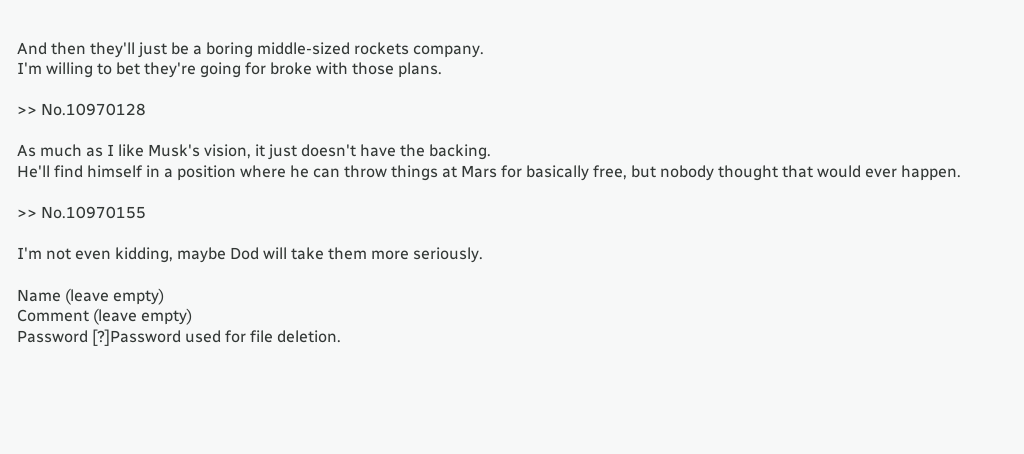And then they'll just be a boring middle-sized rockets company.
I'm willing to bet they're going for broke with those plans.

>> No.10970128

As much as I like Musk's vision, it just doesn't have the backing.
He'll find himself in a position where he can throw things at Mars for basically free, but nobody thought that would ever happen.

>> No.10970155

I'm not even kidding, maybe Dod will take them more seriously.

Name (leave empty)
Comment (leave empty)
Password [?]Password used for file deletion.